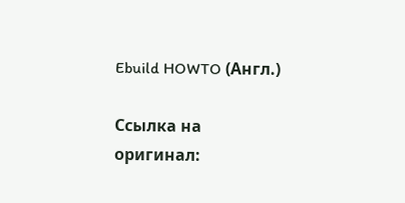Ebuild HOWTO (Англ.)

Ссылка на оригинал: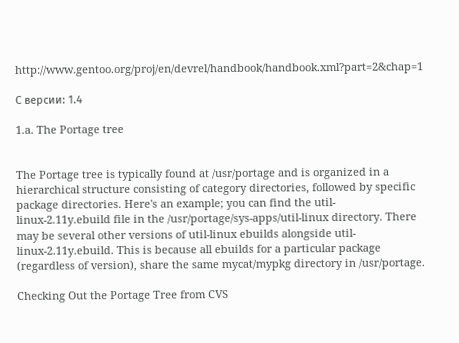http://www.gentoo.org/proj/en/devrel/handbook/handbook.xml?part=2&chap=1

С версии: 1.4

1.a. The Portage tree


The Portage tree is typically found at /usr/portage and is organized in a hierarchical structure consisting of category directories, followed by specific package directories. Here's an example; you can find the util-linux-2.11y.ebuild file in the /usr/portage/sys-apps/util-linux directory. There may be several other versions of util-linux ebuilds alongside util-linux-2.11y.ebuild. This is because all ebuilds for a particular package (regardless of version), share the same mycat/mypkg directory in /usr/portage.

Checking Out the Portage Tree from CVS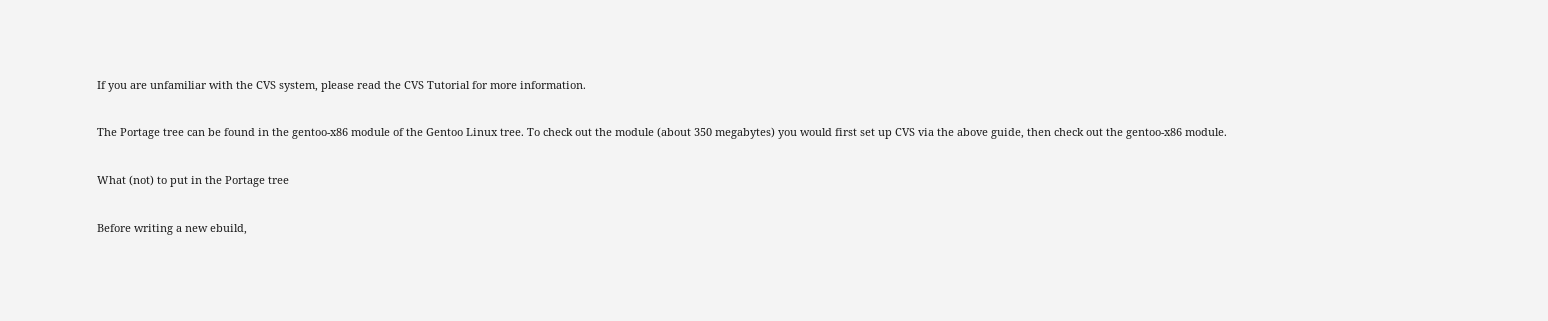If you are unfamiliar with the CVS system, please read the CVS Tutorial for more information.

The Portage tree can be found in the gentoo-x86 module of the Gentoo Linux tree. To check out the module (about 350 megabytes) you would first set up CVS via the above guide, then check out the gentoo-x86 module.

What (not) to put in the Portage tree

Before writing a new ebuild,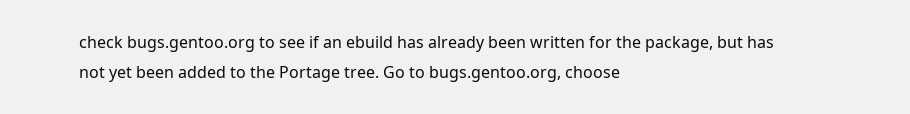check bugs.gentoo.org to see if an ebuild has already been written for the package, but has not yet been added to the Portage tree. Go to bugs.gentoo.org, choose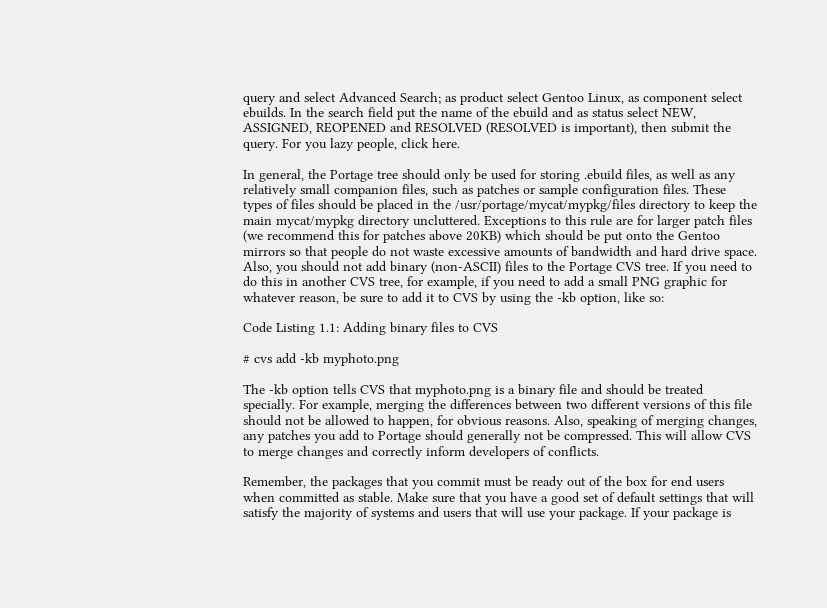query and select Advanced Search; as product select Gentoo Linux, as component select ebuilds. In the search field put the name of the ebuild and as status select NEW, ASSIGNED, REOPENED and RESOLVED (RESOLVED is important), then submit the query. For you lazy people, click here.

In general, the Portage tree should only be used for storing .ebuild files, as well as any relatively small companion files, such as patches or sample configuration files. These types of files should be placed in the /usr/portage/mycat/mypkg/files directory to keep the main mycat/mypkg directory uncluttered. Exceptions to this rule are for larger patch files (we recommend this for patches above 20KB) which should be put onto the Gentoo mirrors so that people do not waste excessive amounts of bandwidth and hard drive space. Also, you should not add binary (non-ASCII) files to the Portage CVS tree. If you need to do this in another CVS tree, for example, if you need to add a small PNG graphic for whatever reason, be sure to add it to CVS by using the -kb option, like so:

Code Listing 1.1: Adding binary files to CVS

# cvs add -kb myphoto.png

The -kb option tells CVS that myphoto.png is a binary file and should be treated specially. For example, merging the differences between two different versions of this file should not be allowed to happen, for obvious reasons. Also, speaking of merging changes, any patches you add to Portage should generally not be compressed. This will allow CVS to merge changes and correctly inform developers of conflicts.

Remember, the packages that you commit must be ready out of the box for end users when committed as stable. Make sure that you have a good set of default settings that will satisfy the majority of systems and users that will use your package. If your package is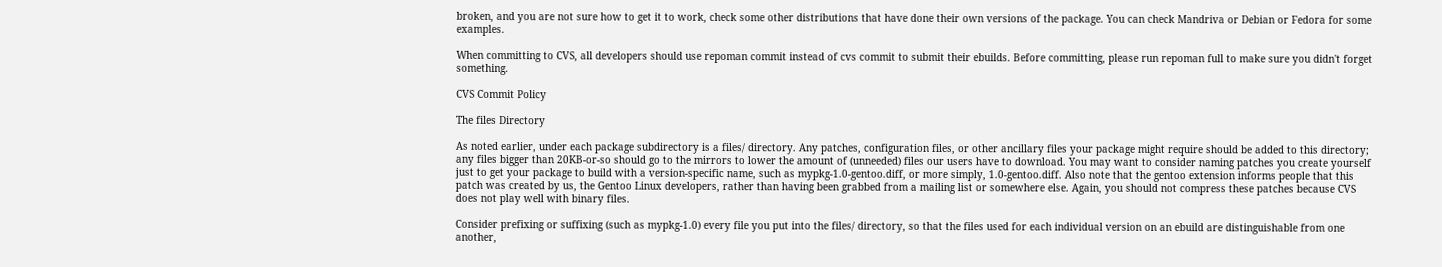broken, and you are not sure how to get it to work, check some other distributions that have done their own versions of the package. You can check Mandriva or Debian or Fedora for some examples.

When committing to CVS, all developers should use repoman commit instead of cvs commit to submit their ebuilds. Before committing, please run repoman full to make sure you didn't forget something.

CVS Commit Policy

The files Directory

As noted earlier, under each package subdirectory is a files/ directory. Any patches, configuration files, or other ancillary files your package might require should be added to this directory; any files bigger than 20KB-or-so should go to the mirrors to lower the amount of (unneeded) files our users have to download. You may want to consider naming patches you create yourself just to get your package to build with a version-specific name, such as mypkg-1.0-gentoo.diff, or more simply, 1.0-gentoo.diff. Also note that the gentoo extension informs people that this patch was created by us, the Gentoo Linux developers, rather than having been grabbed from a mailing list or somewhere else. Again, you should not compress these patches because CVS does not play well with binary files.

Consider prefixing or suffixing (such as mypkg-1.0) every file you put into the files/ directory, so that the files used for each individual version on an ebuild are distinguishable from one another,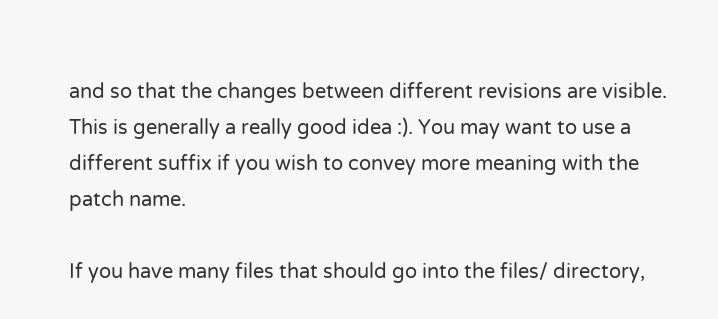and so that the changes between different revisions are visible. This is generally a really good idea :). You may want to use a different suffix if you wish to convey more meaning with the patch name.

If you have many files that should go into the files/ directory,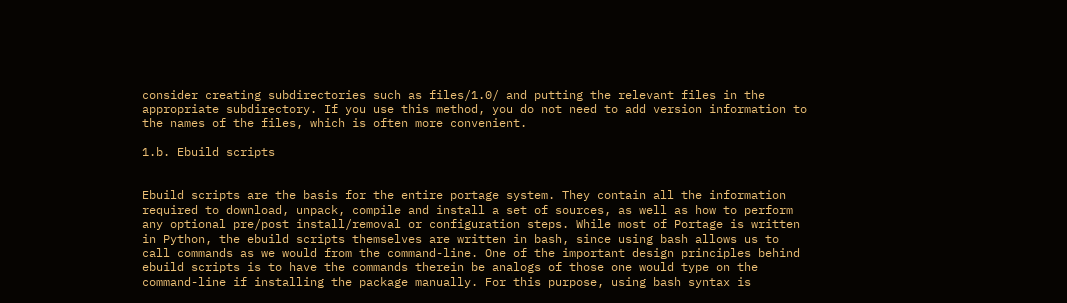consider creating subdirectories such as files/1.0/ and putting the relevant files in the appropriate subdirectory. If you use this method, you do not need to add version information to the names of the files, which is often more convenient.

1.b. Ebuild scripts


Ebuild scripts are the basis for the entire portage system. They contain all the information required to download, unpack, compile and install a set of sources, as well as how to perform any optional pre/post install/removal or configuration steps. While most of Portage is written in Python, the ebuild scripts themselves are written in bash, since using bash allows us to call commands as we would from the command-line. One of the important design principles behind ebuild scripts is to have the commands therein be analogs of those one would type on the command-line if installing the package manually. For this purpose, using bash syntax is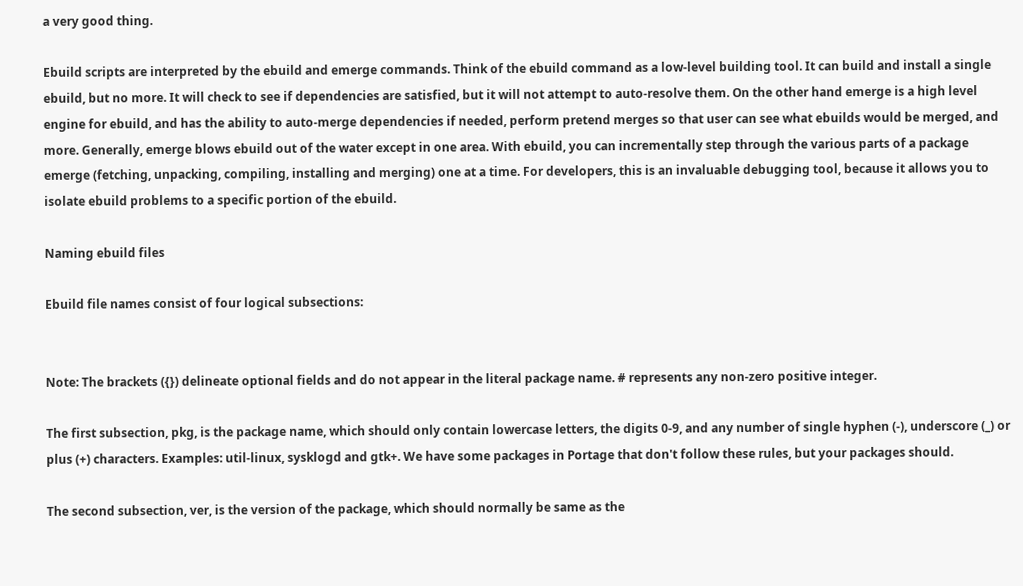a very good thing.

Ebuild scripts are interpreted by the ebuild and emerge commands. Think of the ebuild command as a low-level building tool. It can build and install a single ebuild, but no more. It will check to see if dependencies are satisfied, but it will not attempt to auto-resolve them. On the other hand emerge is a high level engine for ebuild, and has the ability to auto-merge dependencies if needed, perform pretend merges so that user can see what ebuilds would be merged, and more. Generally, emerge blows ebuild out of the water except in one area. With ebuild, you can incrementally step through the various parts of a package emerge (fetching, unpacking, compiling, installing and merging) one at a time. For developers, this is an invaluable debugging tool, because it allows you to isolate ebuild problems to a specific portion of the ebuild.

Naming ebuild files

Ebuild file names consist of four logical subsections:


Note: The brackets ({}) delineate optional fields and do not appear in the literal package name. # represents any non-zero positive integer.

The first subsection, pkg, is the package name, which should only contain lowercase letters, the digits 0-9, and any number of single hyphen (-), underscore (_) or plus (+) characters. Examples: util-linux, sysklogd and gtk+. We have some packages in Portage that don't follow these rules, but your packages should.

The second subsection, ver, is the version of the package, which should normally be same as the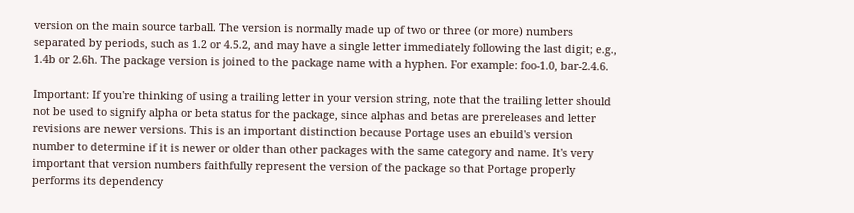version on the main source tarball. The version is normally made up of two or three (or more) numbers separated by periods, such as 1.2 or 4.5.2, and may have a single letter immediately following the last digit; e.g., 1.4b or 2.6h. The package version is joined to the package name with a hyphen. For example: foo-1.0, bar-2.4.6.

Important: If you're thinking of using a trailing letter in your version string, note that the trailing letter should not be used to signify alpha or beta status for the package, since alphas and betas are prereleases and letter revisions are newer versions. This is an important distinction because Portage uses an ebuild's version number to determine if it is newer or older than other packages with the same category and name. It's very important that version numbers faithfully represent the version of the package so that Portage properly performs its dependency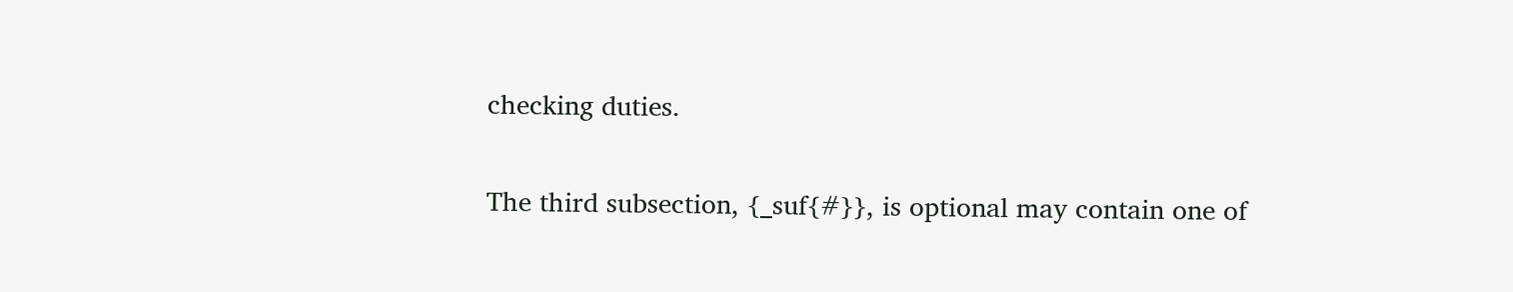checking duties.

The third subsection, {_suf{#}}, is optional may contain one of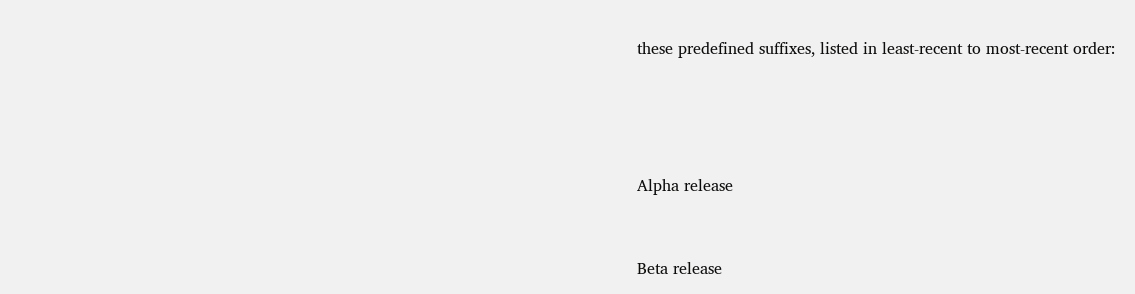these predefined suffixes, listed in least-recent to most-recent order:




Alpha release


Beta release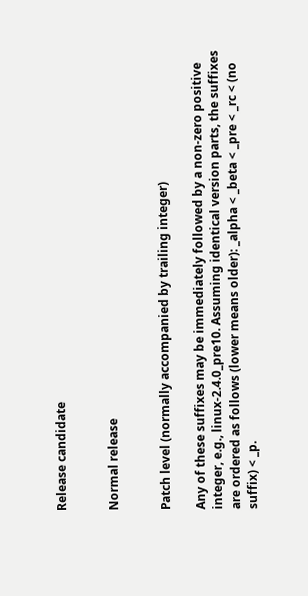Release candidate


Normal release


Patch level (normally accompanied by trailing integer)

Any of these suffixes may be immediately followed by a non-zero positive integer, e.g., linux-2.4.0_pre10. Assuming identical version parts, the suffixes are ordered as follows (lower means older): _alpha < _beta < _pre < _rc < (no suffix) < _p.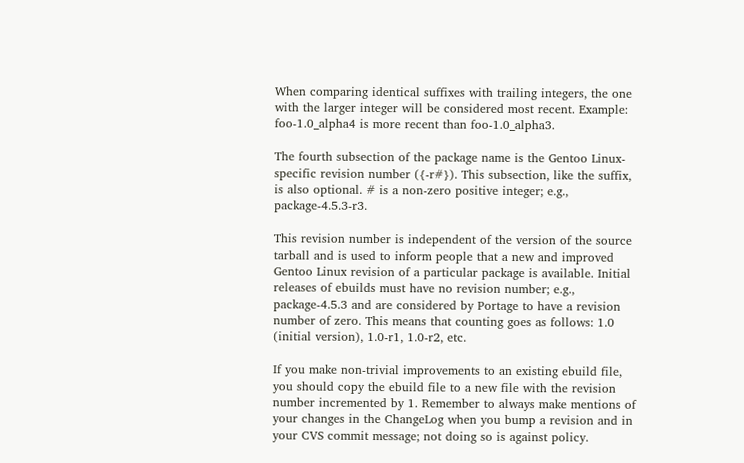When comparing identical suffixes with trailing integers, the one with the larger integer will be considered most recent. Example: foo-1.0_alpha4 is more recent than foo-1.0_alpha3.

The fourth subsection of the package name is the Gentoo Linux-specific revision number ({-r#}). This subsection, like the suffix, is also optional. # is a non-zero positive integer; e.g., package-4.5.3-r3.

This revision number is independent of the version of the source tarball and is used to inform people that a new and improved Gentoo Linux revision of a particular package is available. Initial releases of ebuilds must have no revision number; e.g., package-4.5.3 and are considered by Portage to have a revision number of zero. This means that counting goes as follows: 1.0 (initial version), 1.0-r1, 1.0-r2, etc.

If you make non-trivial improvements to an existing ebuild file, you should copy the ebuild file to a new file with the revision number incremented by 1. Remember to always make mentions of your changes in the ChangeLog when you bump a revision and in your CVS commit message; not doing so is against policy.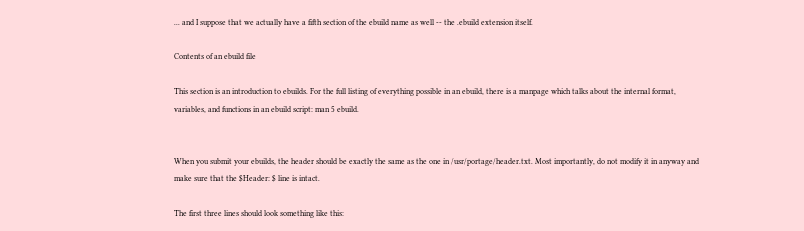... and I suppose that we actually have a fifth section of the ebuild name as well -- the .ebuild extension itself.

Contents of an ebuild file

This section is an introduction to ebuilds. For the full listing of everything possible in an ebuild, there is a manpage which talks about the internal format, variables, and functions in an ebuild script: man 5 ebuild.


When you submit your ebuilds, the header should be exactly the same as the one in /usr/portage/header.txt. Most importantly, do not modify it in anyway and make sure that the $Header: $ line is intact.

The first three lines should look something like this: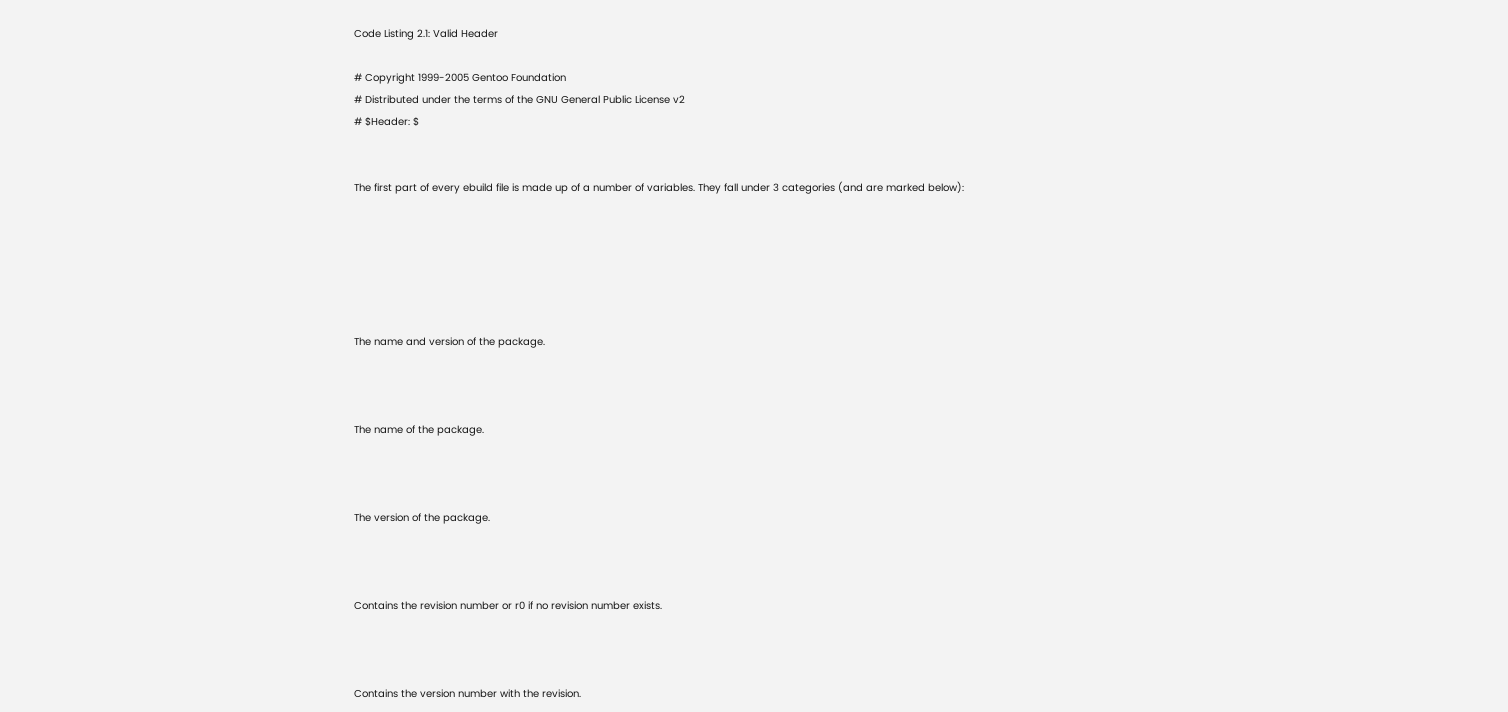Code Listing 2.1: Valid Header

# Copyright 1999-2005 Gentoo Foundation
# Distributed under the terms of the GNU General Public License v2
# $Header: $


The first part of every ebuild file is made up of a number of variables. They fall under 3 categories (and are marked below):






The name and version of the package.



The name of the package.



The version of the package.



Contains the revision number or r0 if no revision number exists.



Contains the version number with the revision.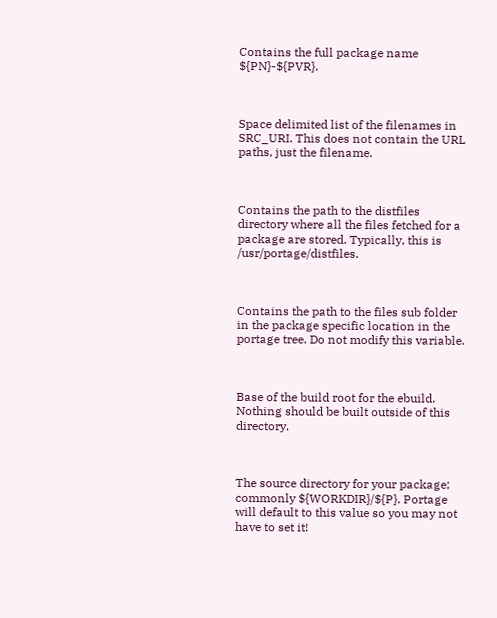Contains the full package name ${PN}-${PVR}.



Space delimited list of the filenames in SRC_URI. This does not contain the URL paths, just the filename.



Contains the path to the distfiles directory where all the files fetched for a package are stored. Typically, this is /usr/portage/distfiles.



Contains the path to the files sub folder in the package specific location in the portage tree. Do not modify this variable.



Base of the build root for the ebuild. Nothing should be built outside of this directory.



The source directory for your package; commonly ${WORKDIR}/${P}. Portage will default to this value so you may not have to set it!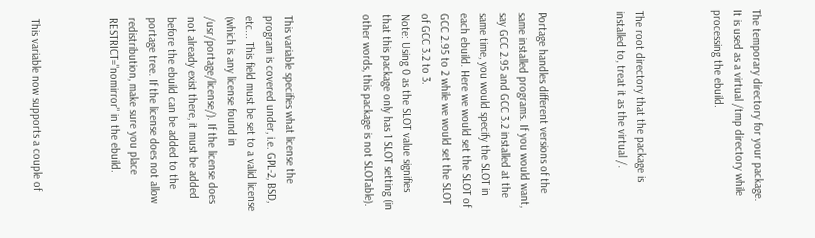The temporary directory for your package. It is used as a virtual /tmp directory while processing the ebuild.



The root directory that the package is installed to, treat it as the virtual /.



Portage handles different versions of the same installed programs. If you would want, say GCC 2.95 and GCC 3.2 installed at the same time, you would specify the SLOT in each ebuild. Here we would set the SLOT of GCC 2.95 to 2 while we would set the SLOT of GCC 3.2 to 3.
Note: Using 0 as the SLOT value signifies that this package only has 1 SLOT setting (in other words, this package is not SLOTable).



This variable specifies what license the program is covered under, i.e. GPL-2, BSD, etc... This field must be set to a valid license (which is any license found in /usr/portage/license/). If the license does not already exist there, it must be added before the ebuild can be added to the portage tree. If the license does not allow redistribution, make sure you place RESTRICT="nomirror" in the ebuild.



This variable now supports a couple of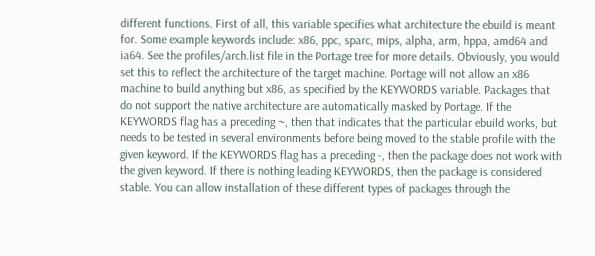different functions. First of all, this variable specifies what architecture the ebuild is meant for. Some example keywords include: x86, ppc, sparc, mips, alpha, arm, hppa, amd64 and ia64. See the profiles/arch.list file in the Portage tree for more details. Obviously, you would set this to reflect the architecture of the target machine. Portage will not allow an x86 machine to build anything but x86, as specified by the KEYWORDS variable. Packages that do not support the native architecture are automatically masked by Portage. If the KEYWORDS flag has a preceding ~, then that indicates that the particular ebuild works, but needs to be tested in several environments before being moved to the stable profile with the given keyword. If the KEYWORDS flag has a preceding -, then the package does not work with the given keyword. If there is nothing leading KEYWORDS, then the package is considered stable. You can allow installation of these different types of packages through the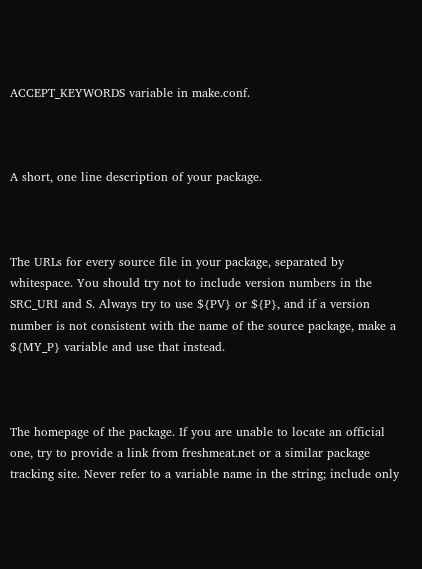ACCEPT_KEYWORDS variable in make.conf.



A short, one line description of your package.



The URLs for every source file in your package, separated by whitespace. You should try not to include version numbers in the SRC_URI and S. Always try to use ${PV} or ${P}, and if a version number is not consistent with the name of the source package, make a ${MY_P} variable and use that instead.



The homepage of the package. If you are unable to locate an official one, try to provide a link from freshmeat.net or a similar package tracking site. Never refer to a variable name in the string; include only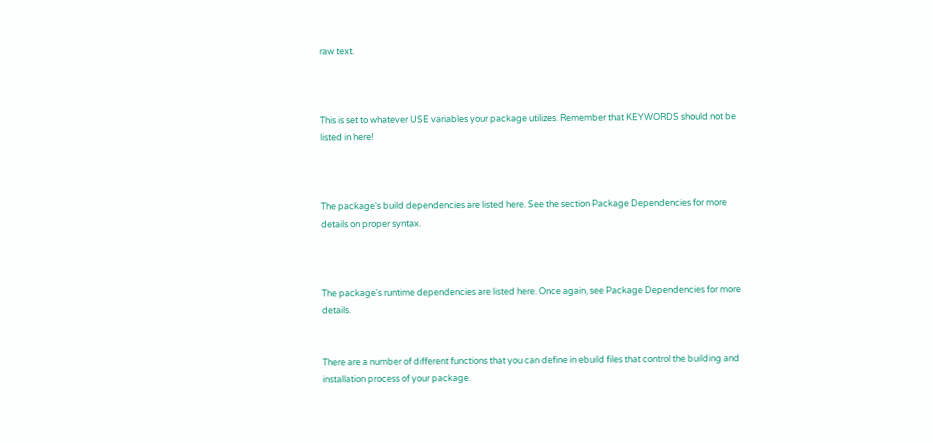raw text.



This is set to whatever USE variables your package utilizes. Remember that KEYWORDS should not be listed in here!



The package's build dependencies are listed here. See the section Package Dependencies for more details on proper syntax.



The package's runtime dependencies are listed here. Once again, see Package Dependencies for more details.


There are a number of different functions that you can define in ebuild files that control the building and installation process of your package.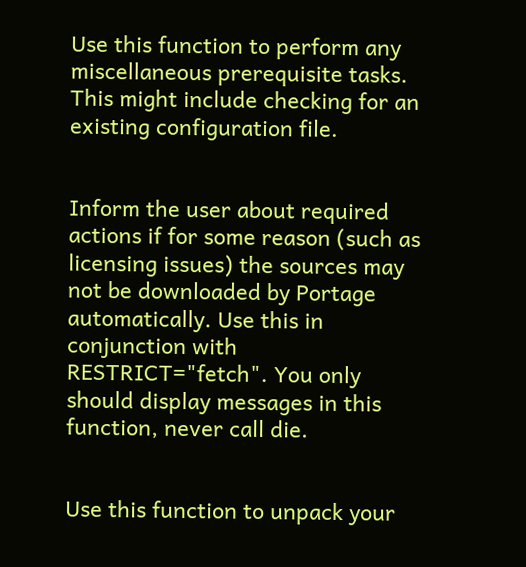Use this function to perform any miscellaneous prerequisite tasks. This might include checking for an existing configuration file.


Inform the user about required actions if for some reason (such as licensing issues) the sources may not be downloaded by Portage automatically. Use this in conjunction with RESTRICT="fetch". You only should display messages in this function, never call die.


Use this function to unpack your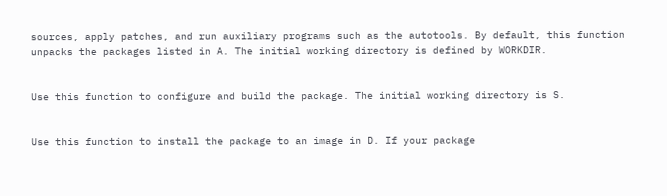sources, apply patches, and run auxiliary programs such as the autotools. By default, this function unpacks the packages listed in A. The initial working directory is defined by WORKDIR.


Use this function to configure and build the package. The initial working directory is S.


Use this function to install the package to an image in D. If your package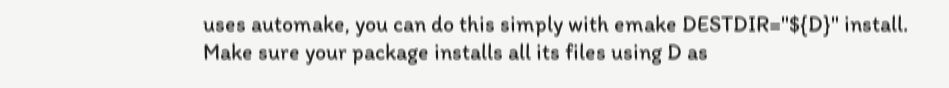uses automake, you can do this simply with emake DESTDIR="${D}" install. Make sure your package installs all its files using D as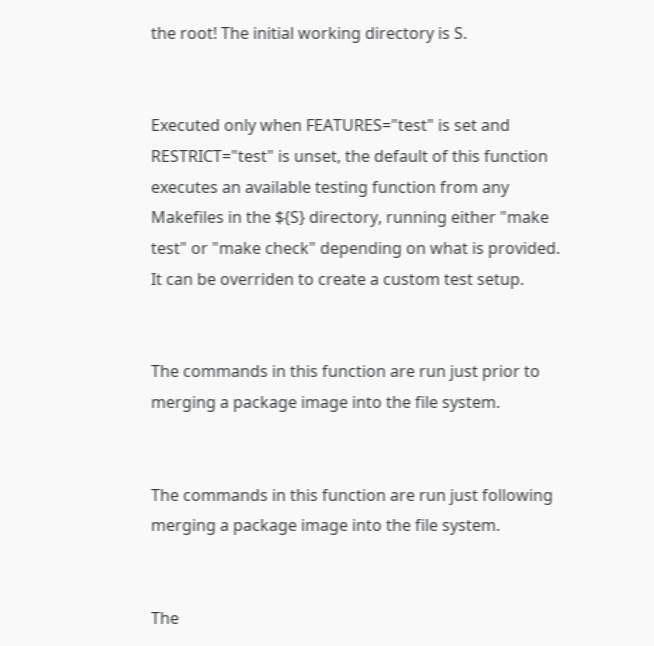the root! The initial working directory is S.


Executed only when FEATURES="test" is set and RESTRICT="test" is unset, the default of this function executes an available testing function from any Makefiles in the ${S} directory, running either "make test" or "make check" depending on what is provided. It can be overriden to create a custom test setup.


The commands in this function are run just prior to merging a package image into the file system.


The commands in this function are run just following merging a package image into the file system.


The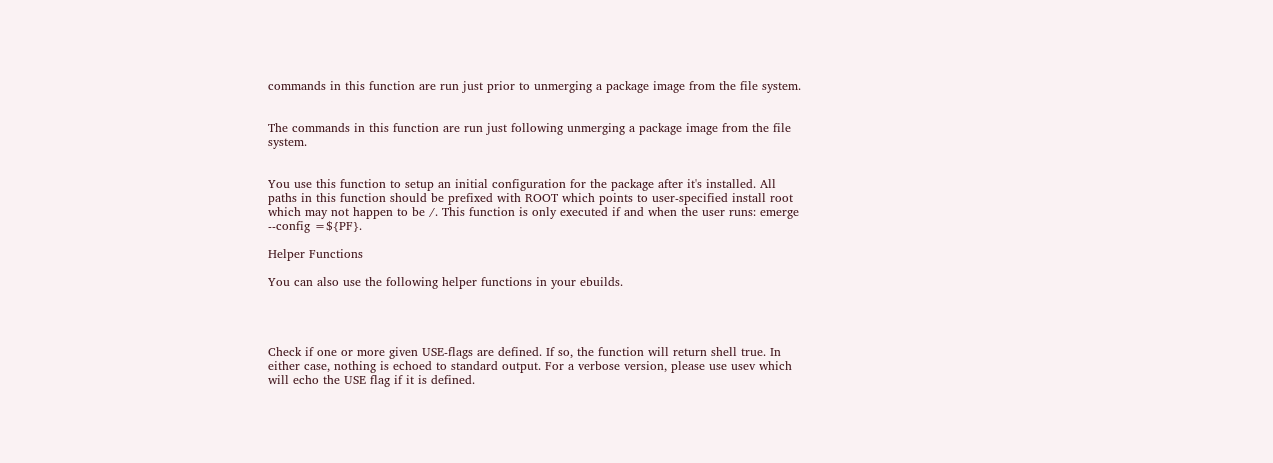commands in this function are run just prior to unmerging a package image from the file system.


The commands in this function are run just following unmerging a package image from the file system.


You use this function to setup an initial configuration for the package after it's installed. All paths in this function should be prefixed with ROOT which points to user-specified install root which may not happen to be /. This function is only executed if and when the user runs: emerge --config =${PF}.

Helper Functions

You can also use the following helper functions in your ebuilds.




Check if one or more given USE-flags are defined. If so, the function will return shell true. In either case, nothing is echoed to standard output. For a verbose version, please use usev which will echo the USE flag if it is defined.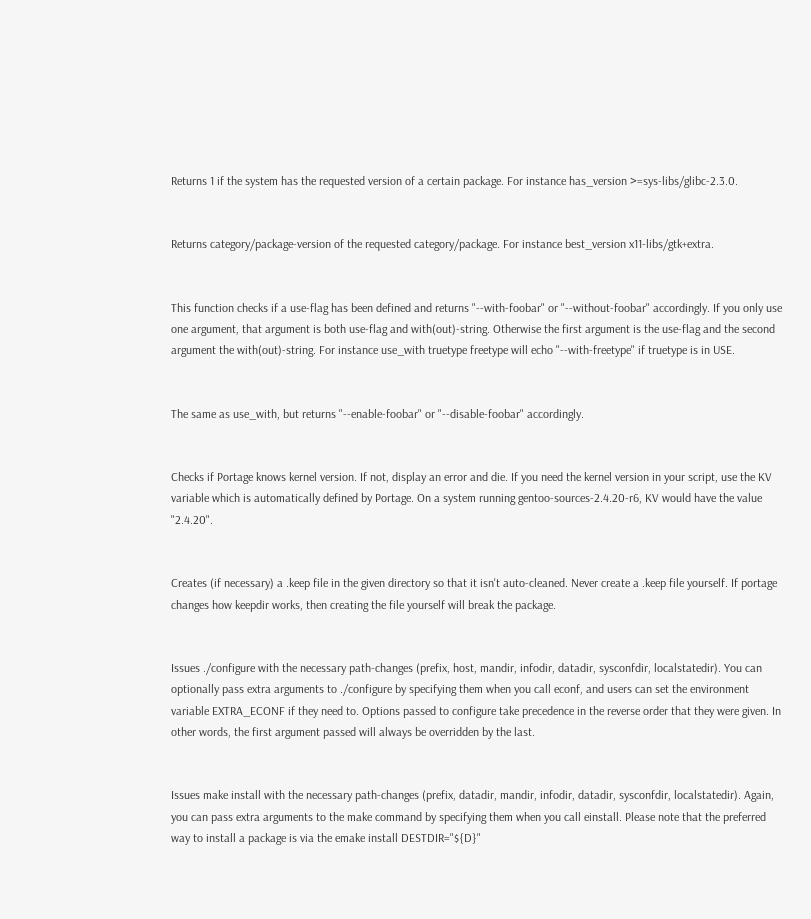Returns 1 if the system has the requested version of a certain package. For instance has_version >=sys-libs/glibc-2.3.0.


Returns category/package-version of the requested category/package. For instance best_version x11-libs/gtk+extra.


This function checks if a use-flag has been defined and returns "--with-foobar" or "--without-foobar" accordingly. If you only use one argument, that argument is both use-flag and with(out)-string. Otherwise the first argument is the use-flag and the second argument the with(out)-string. For instance use_with truetype freetype will echo "--with-freetype" if truetype is in USE.


The same as use_with, but returns "--enable-foobar" or "--disable-foobar" accordingly.


Checks if Portage knows kernel version. If not, display an error and die. If you need the kernel version in your script, use the KV variable which is automatically defined by Portage. On a system running gentoo-sources-2.4.20-r6, KV would have the value "2.4.20".


Creates (if necessary) a .keep file in the given directory so that it isn't auto-cleaned. Never create a .keep file yourself. If portage changes how keepdir works, then creating the file yourself will break the package.


Issues ./configure with the necessary path-changes (prefix, host, mandir, infodir, datadir, sysconfdir, localstatedir). You can optionally pass extra arguments to ./configure by specifying them when you call econf, and users can set the environment variable EXTRA_ECONF if they need to. Options passed to configure take precedence in the reverse order that they were given. In other words, the first argument passed will always be overridden by the last.


Issues make install with the necessary path-changes (prefix, datadir, mandir, infodir, datadir, sysconfdir, localstatedir). Again, you can pass extra arguments to the make command by specifying them when you call einstall. Please note that the preferred way to install a package is via the emake install DESTDIR="${D}"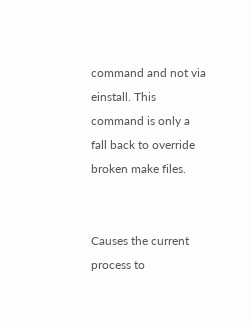command and not via einstall. This command is only a fall back to override broken make files.


Causes the current process to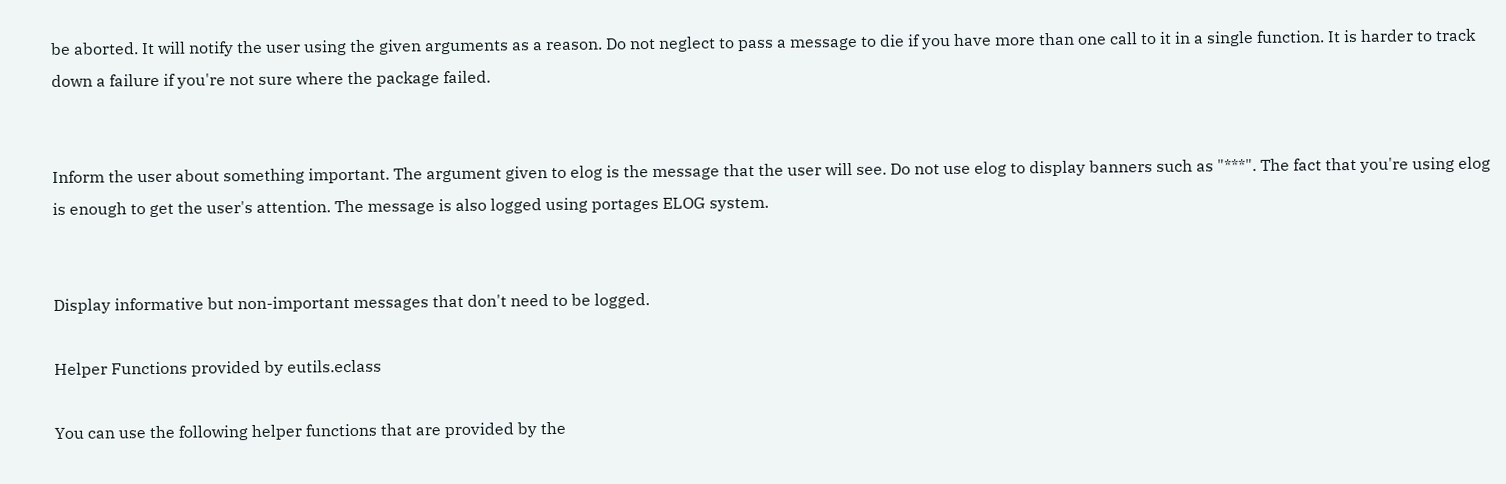be aborted. It will notify the user using the given arguments as a reason. Do not neglect to pass a message to die if you have more than one call to it in a single function. It is harder to track down a failure if you're not sure where the package failed.


Inform the user about something important. The argument given to elog is the message that the user will see. Do not use elog to display banners such as "***". The fact that you're using elog is enough to get the user's attention. The message is also logged using portages ELOG system.


Display informative but non-important messages that don't need to be logged.

Helper Functions provided by eutils.eclass

You can use the following helper functions that are provided by the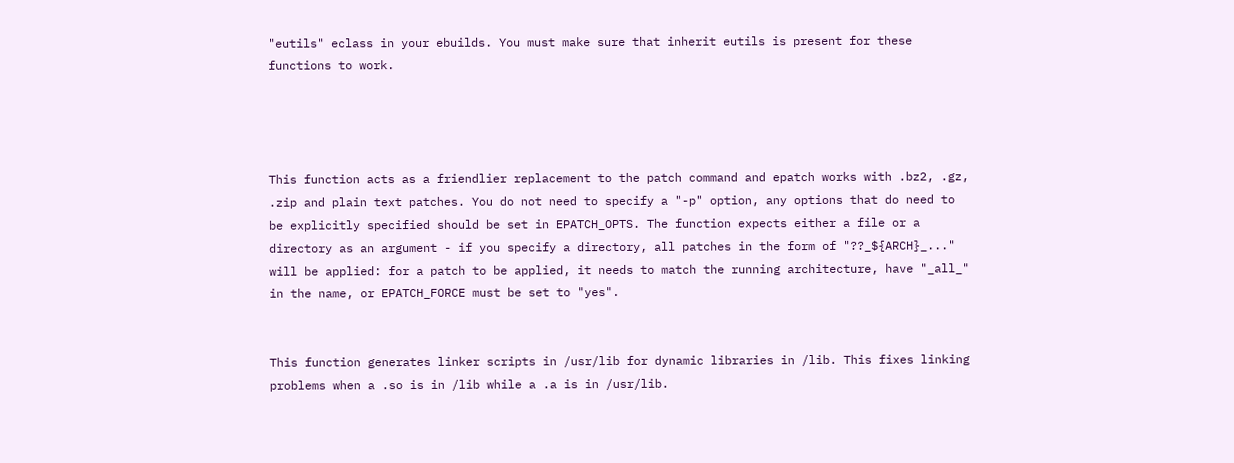"eutils" eclass in your ebuilds. You must make sure that inherit eutils is present for these functions to work.




This function acts as a friendlier replacement to the patch command and epatch works with .bz2, .gz, .zip and plain text patches. You do not need to specify a "-p" option, any options that do need to be explicitly specified should be set in EPATCH_OPTS. The function expects either a file or a directory as an argument - if you specify a directory, all patches in the form of "??_${ARCH}_..." will be applied: for a patch to be applied, it needs to match the running architecture, have "_all_" in the name, or EPATCH_FORCE must be set to "yes".


This function generates linker scripts in /usr/lib for dynamic libraries in /lib. This fixes linking problems when a .so is in /lib while a .a is in /usr/lib.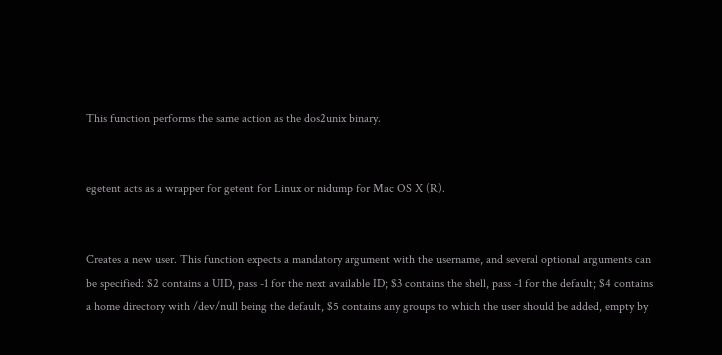This function performs the same action as the dos2unix binary.


egetent acts as a wrapper for getent for Linux or nidump for Mac OS X (R).


Creates a new user. This function expects a mandatory argument with the username, and several optional arguments can be specified: $2 contains a UID, pass -1 for the next available ID; $3 contains the shell, pass -1 for the default; $4 contains a home directory with /dev/null being the default, $5 contains any groups to which the user should be added, empty by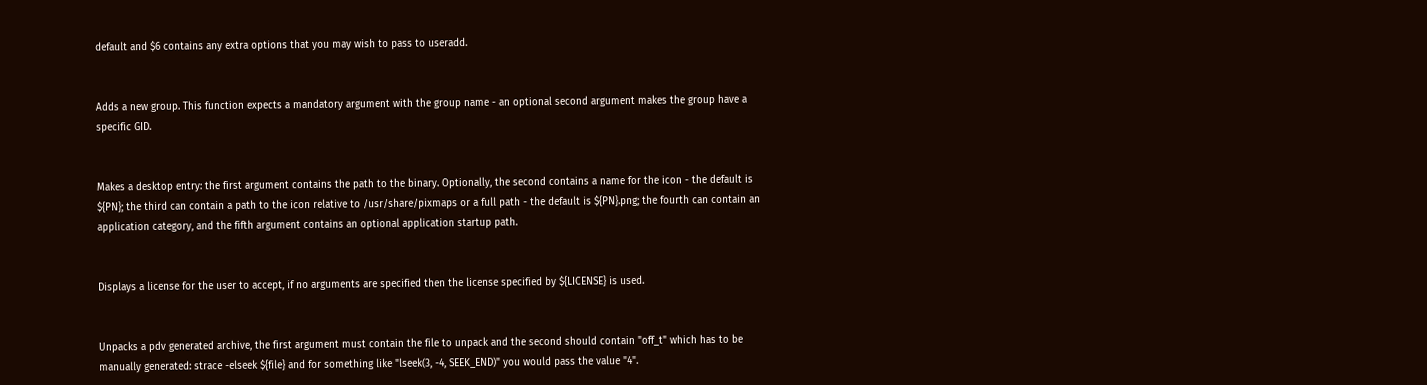default and $6 contains any extra options that you may wish to pass to useradd.


Adds a new group. This function expects a mandatory argument with the group name - an optional second argument makes the group have a specific GID.


Makes a desktop entry: the first argument contains the path to the binary. Optionally, the second contains a name for the icon - the default is ${PN}; the third can contain a path to the icon relative to /usr/share/pixmaps or a full path - the default is ${PN}.png; the fourth can contain an application category, and the fifth argument contains an optional application startup path.


Displays a license for the user to accept, if no arguments are specified then the license specified by ${LICENSE} is used.


Unpacks a pdv generated archive, the first argument must contain the file to unpack and the second should contain "off_t" which has to be manually generated: strace -elseek ${file} and for something like "lseek(3, -4, SEEK_END)" you would pass the value "4".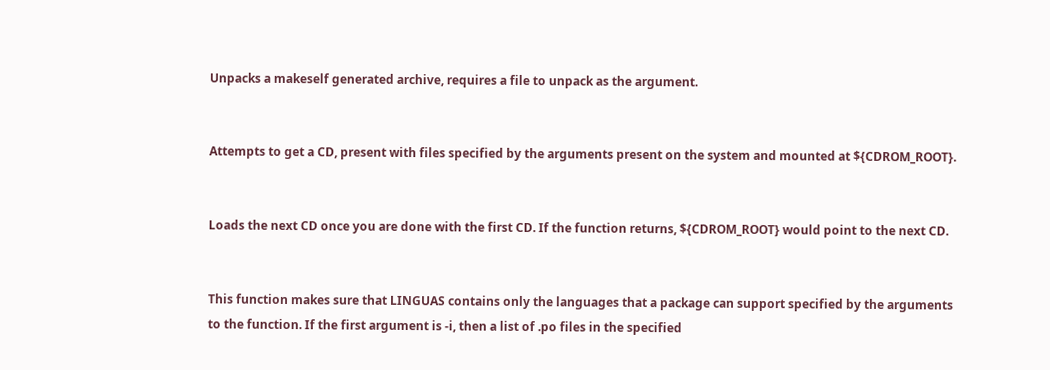Unpacks a makeself generated archive, requires a file to unpack as the argument.


Attempts to get a CD, present with files specified by the arguments present on the system and mounted at ${CDROM_ROOT}.


Loads the next CD once you are done with the first CD. If the function returns, ${CDROM_ROOT} would point to the next CD.


This function makes sure that LINGUAS contains only the languages that a package can support specified by the arguments to the function. If the first argument is -i, then a list of .po files in the specified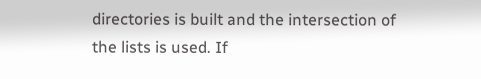directories is built and the intersection of the lists is used. If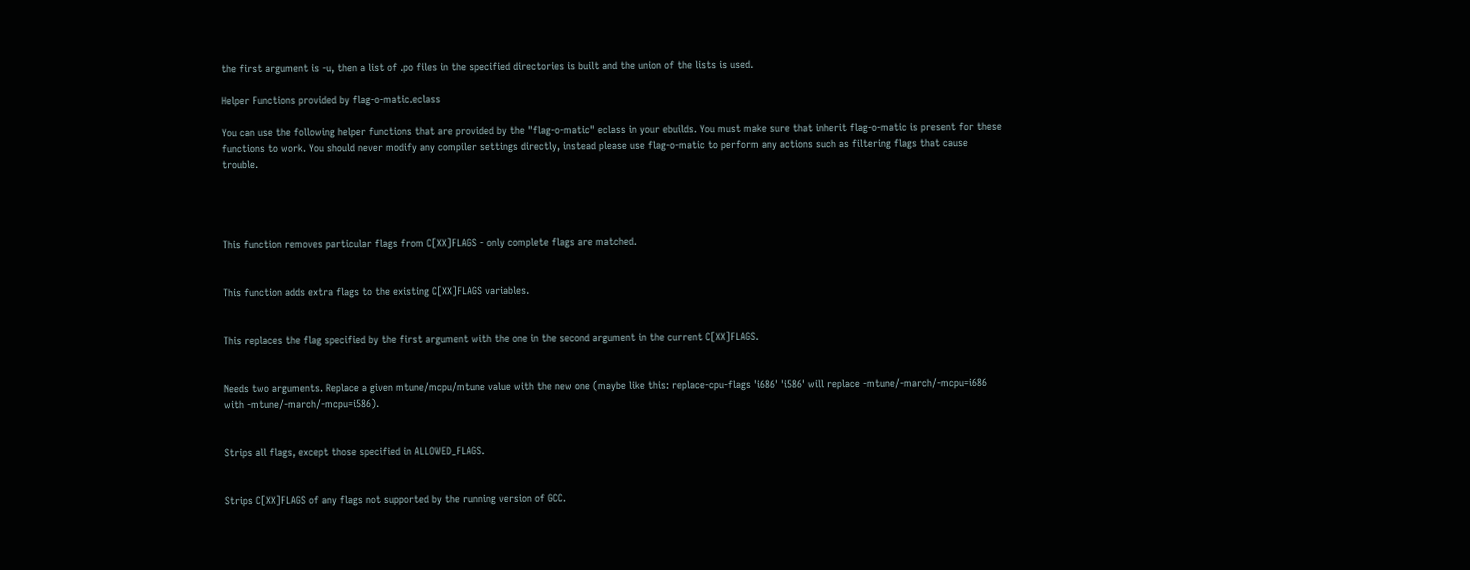the first argument is -u, then a list of .po files in the specified directories is built and the union of the lists is used.

Helper Functions provided by flag-o-matic.eclass

You can use the following helper functions that are provided by the "flag-o-matic" eclass in your ebuilds. You must make sure that inherit flag-o-matic is present for these functions to work. You should never modify any compiler settings directly, instead please use flag-o-matic to perform any actions such as filtering flags that cause trouble.




This function removes particular flags from C[XX]FLAGS - only complete flags are matched.


This function adds extra flags to the existing C[XX]FLAGS variables.


This replaces the flag specified by the first argument with the one in the second argument in the current C[XX]FLAGS.


Needs two arguments. Replace a given mtune/mcpu/mtune value with the new one (maybe like this: replace-cpu-flags 'i686' 'i586' will replace -mtune/-march/-mcpu=i686 with -mtune/-march/-mcpu=i586).


Strips all flags, except those specified in ALLOWED_FLAGS.


Strips C[XX]FLAGS of any flags not supported by the running version of GCC.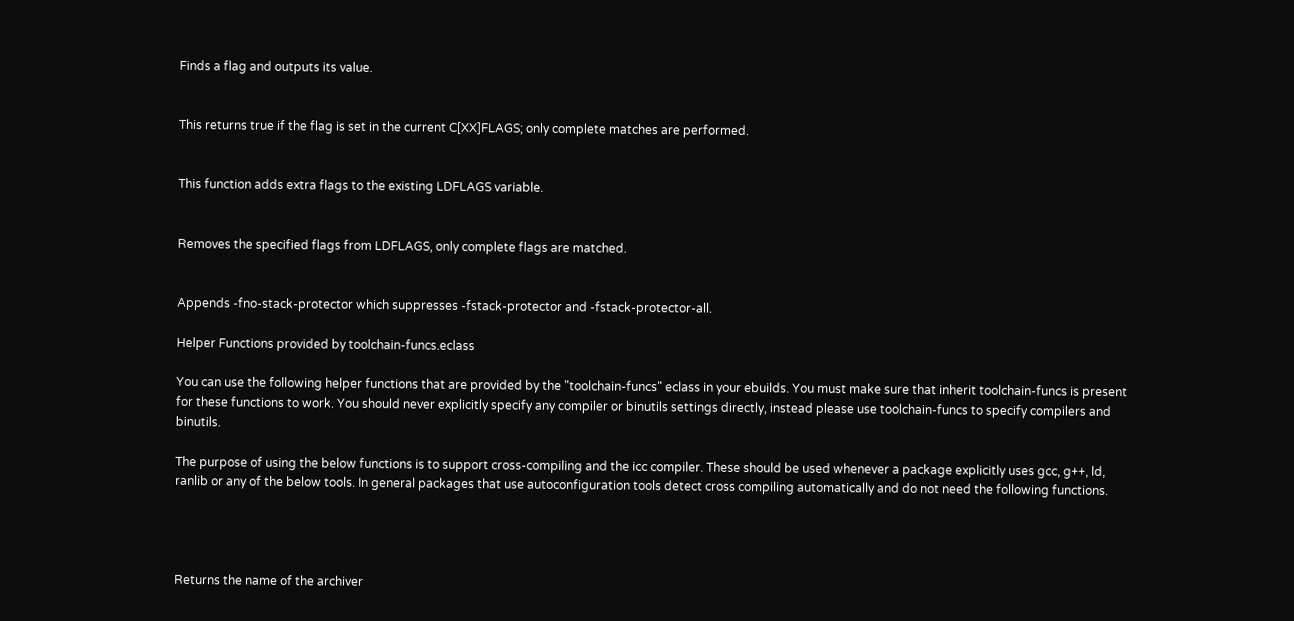Finds a flag and outputs its value.


This returns true if the flag is set in the current C[XX]FLAGS; only complete matches are performed.


This function adds extra flags to the existing LDFLAGS variable.


Removes the specified flags from LDFLAGS, only complete flags are matched.


Appends -fno-stack-protector which suppresses -fstack-protector and -fstack-protector-all.

Helper Functions provided by toolchain-funcs.eclass

You can use the following helper functions that are provided by the "toolchain-funcs" eclass in your ebuilds. You must make sure that inherit toolchain-funcs is present for these functions to work. You should never explicitly specify any compiler or binutils settings directly, instead please use toolchain-funcs to specify compilers and binutils.

The purpose of using the below functions is to support cross-compiling and the icc compiler. These should be used whenever a package explicitly uses gcc, g++, ld, ranlib or any of the below tools. In general packages that use autoconfiguration tools detect cross compiling automatically and do not need the following functions.




Returns the name of the archiver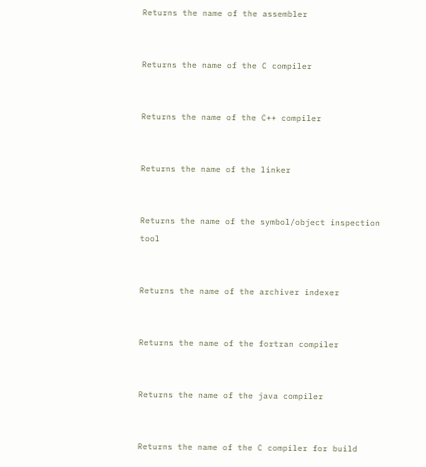Returns the name of the assembler


Returns the name of the C compiler


Returns the name of the C++ compiler


Returns the name of the linker


Returns the name of the symbol/object inspection tool


Returns the name of the archiver indexer


Returns the name of the fortran compiler


Returns the name of the java compiler


Returns the name of the C compiler for build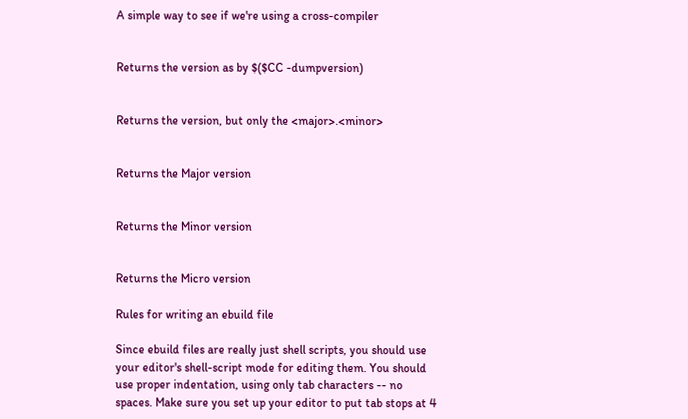A simple way to see if we're using a cross-compiler


Returns the version as by $($CC -dumpversion)


Returns the version, but only the <major>.<minor>


Returns the Major version


Returns the Minor version


Returns the Micro version

Rules for writing an ebuild file

Since ebuild files are really just shell scripts, you should use your editor's shell-script mode for editing them. You should use proper indentation, using only tab characters -- no spaces. Make sure you set up your editor to put tab stops at 4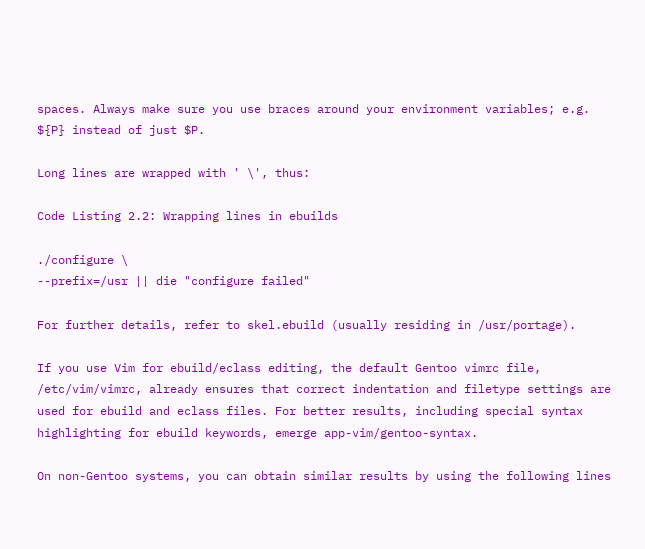spaces. Always make sure you use braces around your environment variables; e.g. ${P} instead of just $P.

Long lines are wrapped with ' \', thus:

Code Listing 2.2: Wrapping lines in ebuilds

./configure \
--prefix=/usr || die "configure failed"

For further details, refer to skel.ebuild (usually residing in /usr/portage).

If you use Vim for ebuild/eclass editing, the default Gentoo vimrc file, /etc/vim/vimrc, already ensures that correct indentation and filetype settings are used for ebuild and eclass files. For better results, including special syntax highlighting for ebuild keywords, emerge app-vim/gentoo-syntax.

On non-Gentoo systems, you can obtain similar results by using the following lines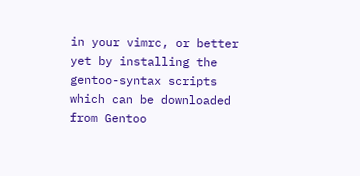in your vimrc, or better yet by installing the gentoo-syntax scripts which can be downloaded from Gentoo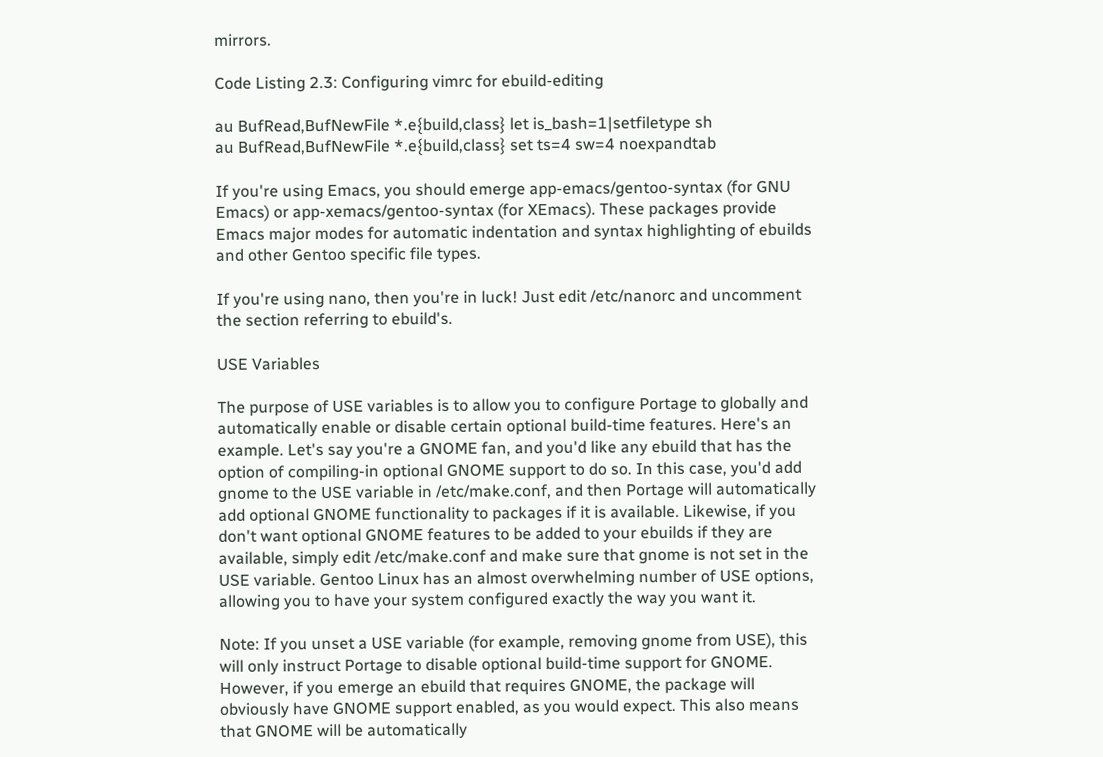mirrors.

Code Listing 2.3: Configuring vimrc for ebuild-editing

au BufRead,BufNewFile *.e{build,class} let is_bash=1|setfiletype sh
au BufRead,BufNewFile *.e{build,class} set ts=4 sw=4 noexpandtab

If you're using Emacs, you should emerge app-emacs/gentoo-syntax (for GNU Emacs) or app-xemacs/gentoo-syntax (for XEmacs). These packages provide Emacs major modes for automatic indentation and syntax highlighting of ebuilds and other Gentoo specific file types.

If you're using nano, then you're in luck! Just edit /etc/nanorc and uncomment the section referring to ebuild's.

USE Variables

The purpose of USE variables is to allow you to configure Portage to globally and automatically enable or disable certain optional build-time features. Here's an example. Let's say you're a GNOME fan, and you'd like any ebuild that has the option of compiling-in optional GNOME support to do so. In this case, you'd add gnome to the USE variable in /etc/make.conf, and then Portage will automatically add optional GNOME functionality to packages if it is available. Likewise, if you don't want optional GNOME features to be added to your ebuilds if they are available, simply edit /etc/make.conf and make sure that gnome is not set in the USE variable. Gentoo Linux has an almost overwhelming number of USE options, allowing you to have your system configured exactly the way you want it.

Note: If you unset a USE variable (for example, removing gnome from USE), this will only instruct Portage to disable optional build-time support for GNOME. However, if you emerge an ebuild that requires GNOME, the package will obviously have GNOME support enabled, as you would expect. This also means that GNOME will be automatically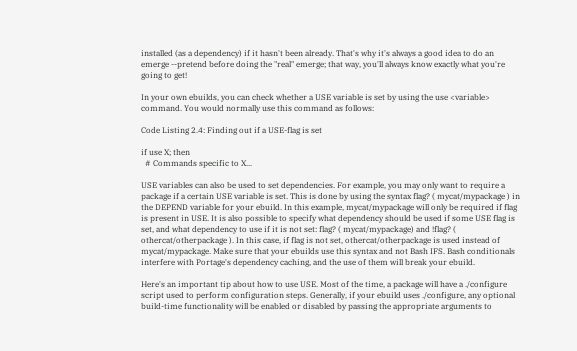installed (as a dependency) if it hasn't been already. That's why it's always a good idea to do an emerge --pretend before doing the "real" emerge; that way, you'll always know exactly what you're going to get!

In your own ebuilds, you can check whether a USE variable is set by using the use <variable> command. You would normally use this command as follows:

Code Listing 2.4: Finding out if a USE-flag is set

if use X; then
  # Commands specific to X...

USE variables can also be used to set dependencies. For example, you may only want to require a package if a certain USE variable is set. This is done by using the syntax flag? ( mycat/mypackage ) in the DEPEND variable for your ebuild. In this example, mycat/mypackage will only be required if flag is present in USE. It is also possible to specify what dependency should be used if some USE flag is set, and what dependency to use if it is not set: flag? ( mycat/mypackage) and !flag? ( othercat/otherpackage ). In this case, if flag is not set, othercat/otherpackage is used instead of mycat/mypackage. Make sure that your ebuilds use this syntax and not Bash IFS. Bash conditionals interfere with Portage's dependency caching, and the use of them will break your ebuild.

Here's an important tip about how to use USE. Most of the time, a package will have a ./configure script used to perform configuration steps. Generally, if your ebuild uses ./configure, any optional build-time functionality will be enabled or disabled by passing the appropriate arguments to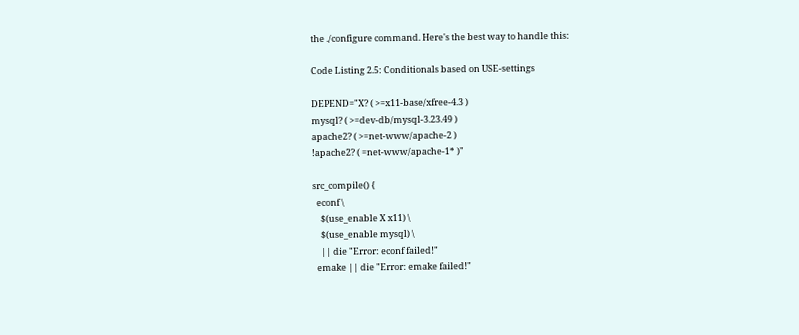the ./configure command. Here's the best way to handle this:

Code Listing 2.5: Conditionals based on USE-settings

DEPEND="X? ( >=x11-base/xfree-4.3 )
mysql? ( >=dev-db/mysql-3.23.49 )
apache2? ( >=net-www/apache-2 )
!apache2? ( =net-www/apache-1* )"

src_compile() {
  econf \
    $(use_enable X x11) \
    $(use_enable mysql) \
    || die "Error: econf failed!"
  emake || die "Error: emake failed!"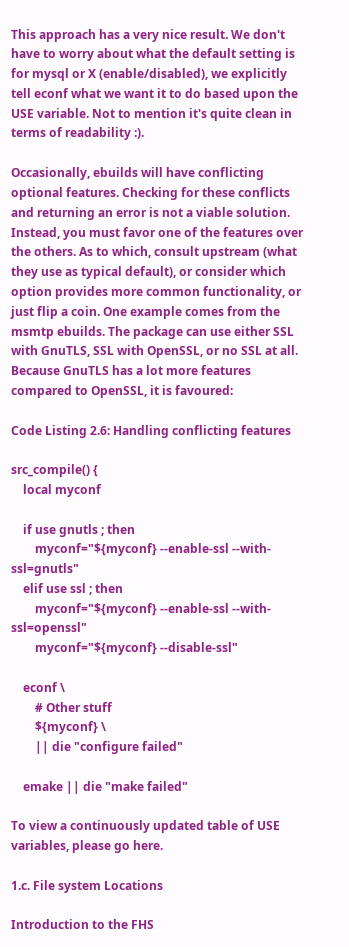This approach has a very nice result. We don't have to worry about what the default setting is for mysql or X (enable/disabled), we explicitly tell econf what we want it to do based upon the USE variable. Not to mention it's quite clean in terms of readability :).

Occasionally, ebuilds will have conflicting optional features. Checking for these conflicts and returning an error is not a viable solution. Instead, you must favor one of the features over the others. As to which, consult upstream (what they use as typical default), or consider which option provides more common functionality, or just flip a coin. One example comes from the msmtp ebuilds. The package can use either SSL with GnuTLS, SSL with OpenSSL, or no SSL at all. Because GnuTLS has a lot more features compared to OpenSSL, it is favoured:

Code Listing 2.6: Handling conflicting features

src_compile() {
    local myconf

    if use gnutls ; then
        myconf="${myconf} --enable-ssl --with-ssl=gnutls"
    elif use ssl ; then
        myconf="${myconf} --enable-ssl --with-ssl=openssl"
        myconf="${myconf} --disable-ssl"

    econf \
        # Other stuff
        ${myconf} \
        || die "configure failed"

    emake || die "make failed"

To view a continuously updated table of USE variables, please go here.

1.c. File system Locations

Introduction to the FHS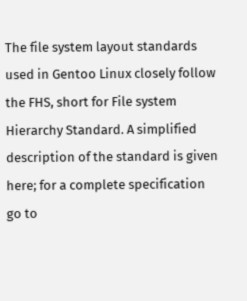The file system layout standards used in Gentoo Linux closely follow the FHS, short for File system Hierarchy Standard. A simplified description of the standard is given here; for a complete specification go to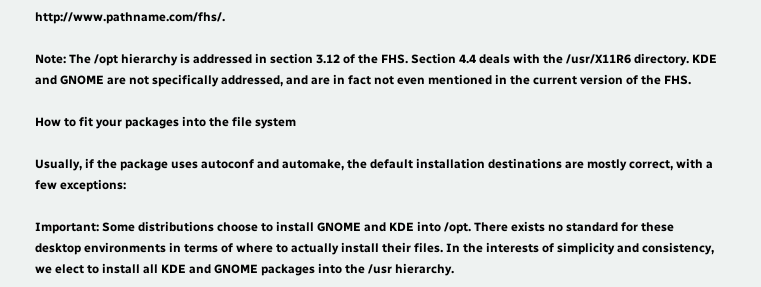http://www.pathname.com/fhs/.

Note: The /opt hierarchy is addressed in section 3.12 of the FHS. Section 4.4 deals with the /usr/X11R6 directory. KDE and GNOME are not specifically addressed, and are in fact not even mentioned in the current version of the FHS.

How to fit your packages into the file system

Usually, if the package uses autoconf and automake, the default installation destinations are mostly correct, with a few exceptions:

Important: Some distributions choose to install GNOME and KDE into /opt. There exists no standard for these desktop environments in terms of where to actually install their files. In the interests of simplicity and consistency, we elect to install all KDE and GNOME packages into the /usr hierarchy.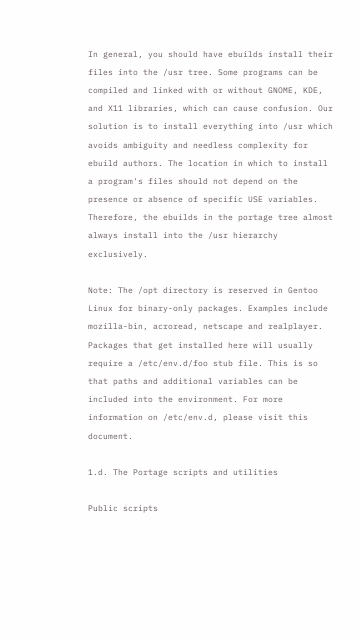In general, you should have ebuilds install their files into the /usr tree. Some programs can be compiled and linked with or without GNOME, KDE, and X11 libraries, which can cause confusion. Our solution is to install everything into /usr which avoids ambiguity and needless complexity for ebuild authors. The location in which to install a program's files should not depend on the presence or absence of specific USE variables. Therefore, the ebuilds in the portage tree almost always install into the /usr hierarchy exclusively.

Note: The /opt directory is reserved in Gentoo Linux for binary-only packages. Examples include mozilla-bin, acroread, netscape and realplayer. Packages that get installed here will usually require a /etc/env.d/foo stub file. This is so that paths and additional variables can be included into the environment. For more information on /etc/env.d, please visit this document.

1.d. The Portage scripts and utilities

Public scripts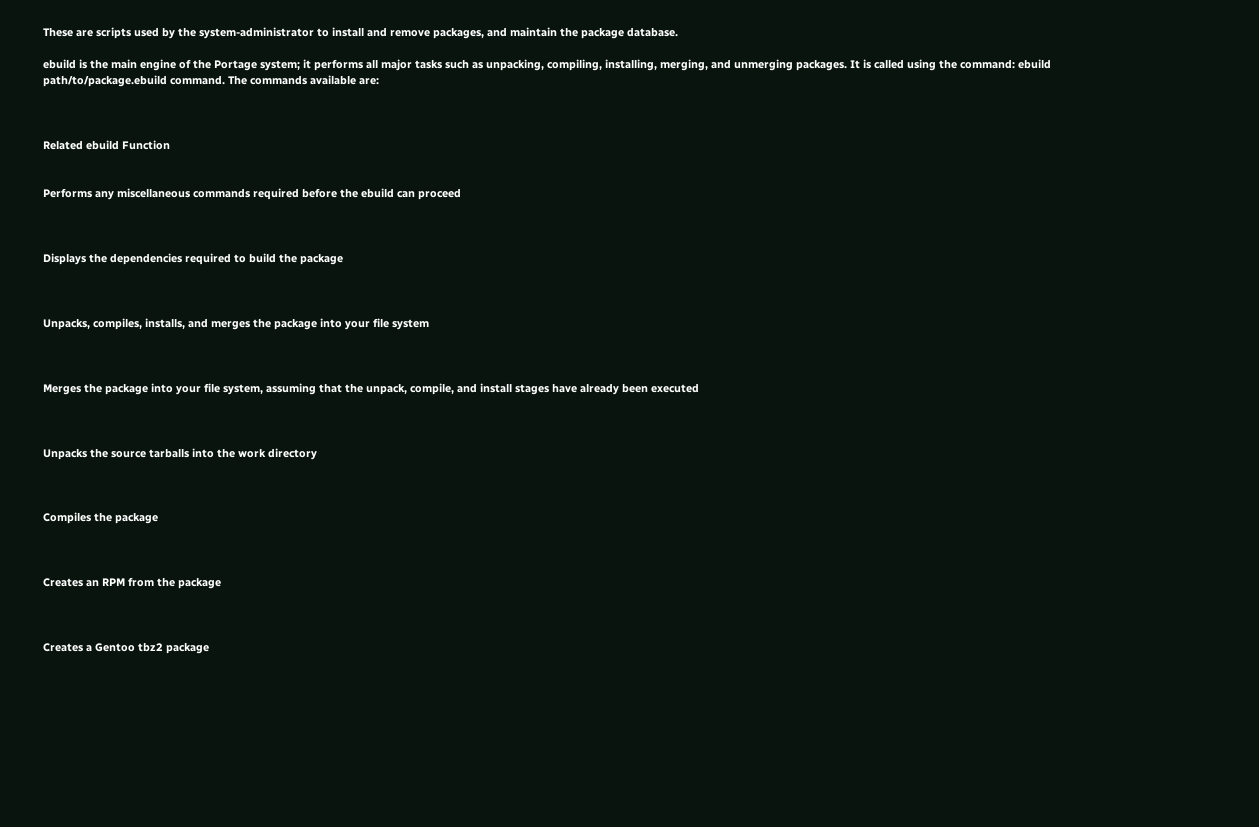These are scripts used by the system-administrator to install and remove packages, and maintain the package database.

ebuild is the main engine of the Portage system; it performs all major tasks such as unpacking, compiling, installing, merging, and unmerging packages. It is called using the command: ebuild path/to/package.ebuild command. The commands available are:



Related ebuild Function


Performs any miscellaneous commands required before the ebuild can proceed



Displays the dependencies required to build the package



Unpacks, compiles, installs, and merges the package into your file system



Merges the package into your file system, assuming that the unpack, compile, and install stages have already been executed



Unpacks the source tarballs into the work directory



Compiles the package



Creates an RPM from the package



Creates a Gentoo tbz2 package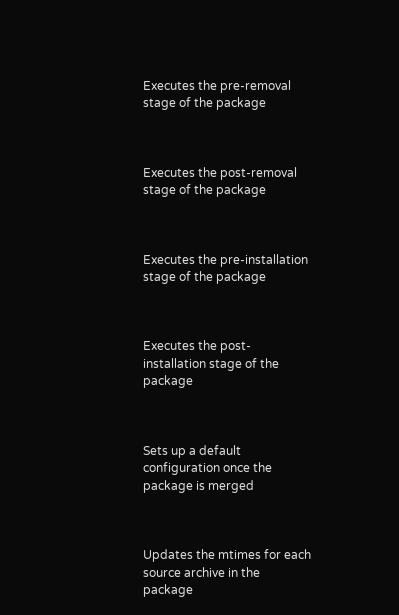Executes the pre-removal stage of the package



Executes the post-removal stage of the package



Executes the pre-installation stage of the package



Executes the post-installation stage of the package



Sets up a default configuration once the package is merged



Updates the mtimes for each source archive in the package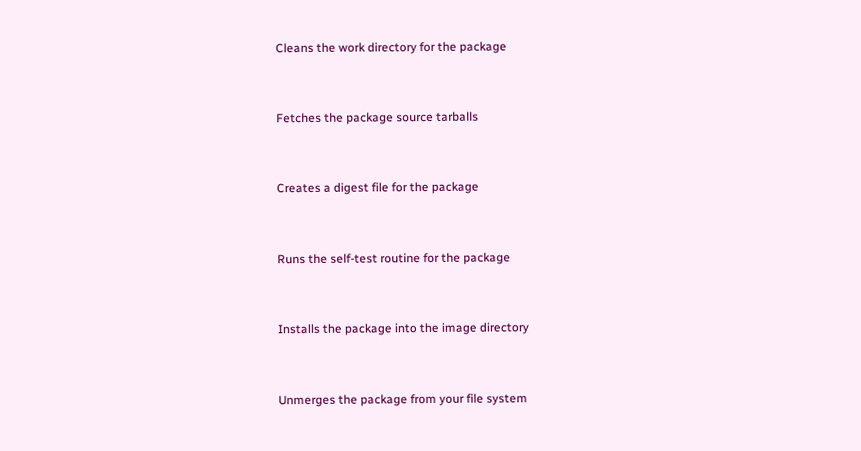Cleans the work directory for the package



Fetches the package source tarballs



Creates a digest file for the package



Runs the self-test routine for the package



Installs the package into the image directory



Unmerges the package from your file system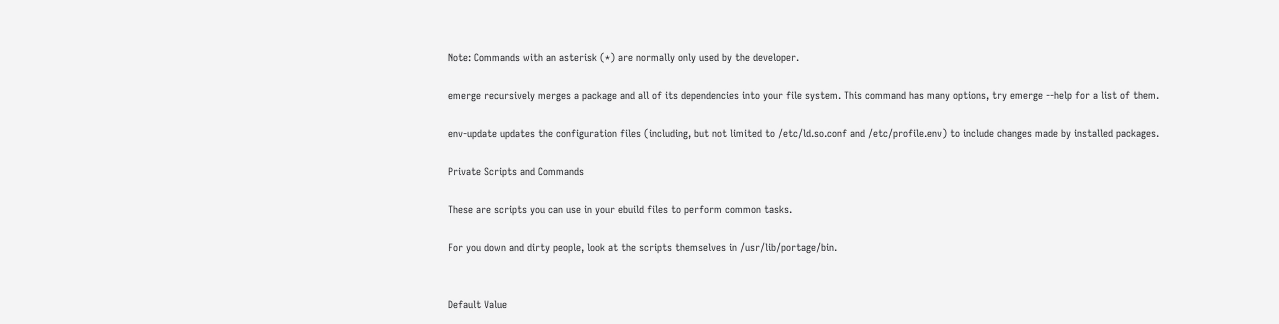Note: Commands with an asterisk (*) are normally only used by the developer.

emerge recursively merges a package and all of its dependencies into your file system. This command has many options, try emerge --help for a list of them.

env-update updates the configuration files (including, but not limited to /etc/ld.so.conf and /etc/profile.env) to include changes made by installed packages.

Private Scripts and Commands

These are scripts you can use in your ebuild files to perform common tasks.

For you down and dirty people, look at the scripts themselves in /usr/lib/portage/bin.


Default Value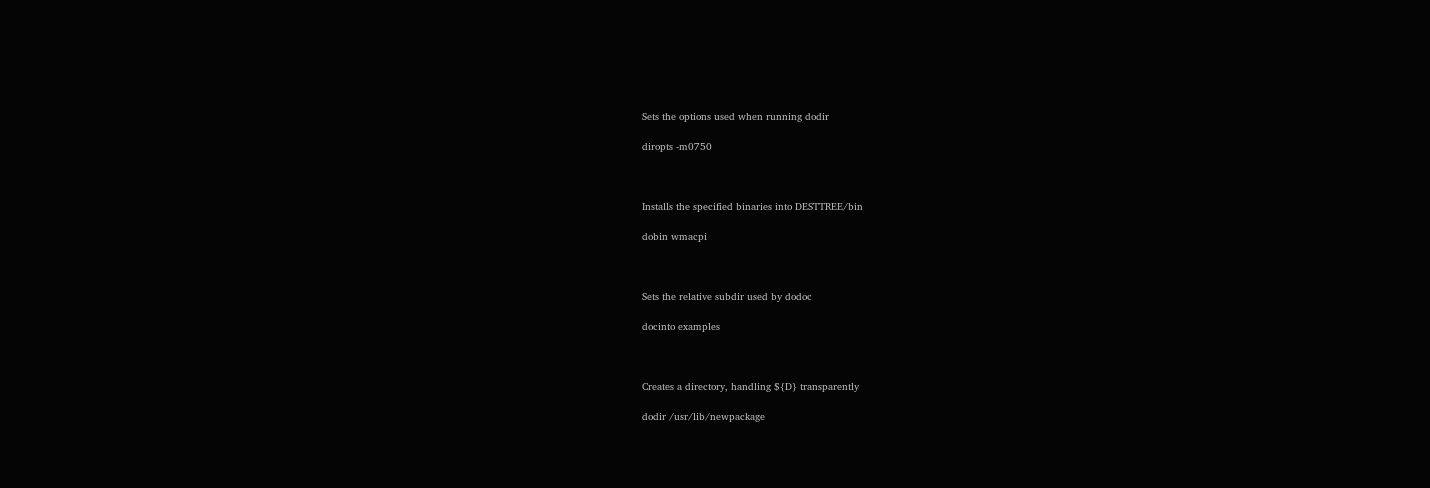Sets the options used when running dodir

diropts -m0750



Installs the specified binaries into DESTTREE/bin

dobin wmacpi



Sets the relative subdir used by dodoc

docinto examples



Creates a directory, handling ${D} transparently

dodir /usr/lib/newpackage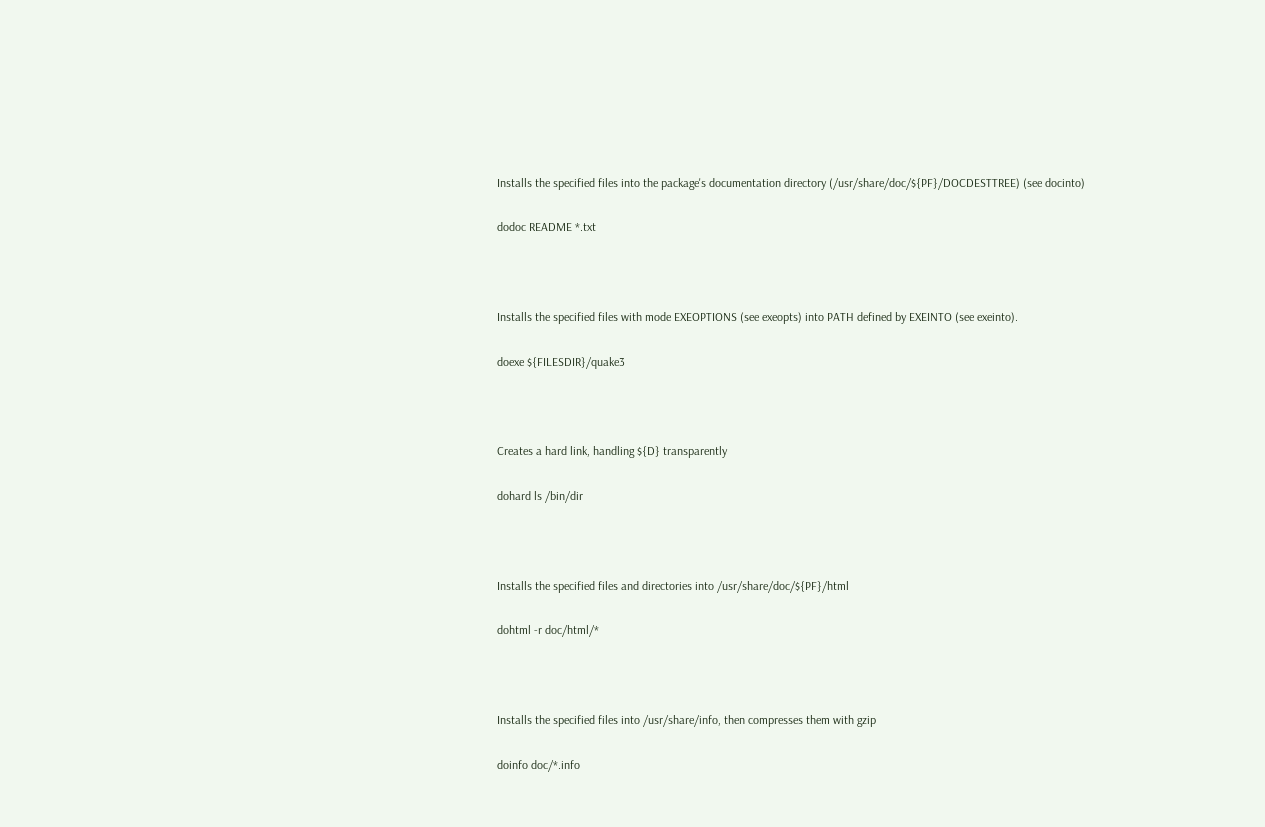Installs the specified files into the package's documentation directory (/usr/share/doc/${PF}/DOCDESTTREE) (see docinto)

dodoc README *.txt



Installs the specified files with mode EXEOPTIONS (see exeopts) into PATH defined by EXEINTO (see exeinto).

doexe ${FILESDIR}/quake3



Creates a hard link, handling ${D} transparently

dohard ls /bin/dir



Installs the specified files and directories into /usr/share/doc/${PF}/html

dohtml -r doc/html/*



Installs the specified files into /usr/share/info, then compresses them with gzip

doinfo doc/*.info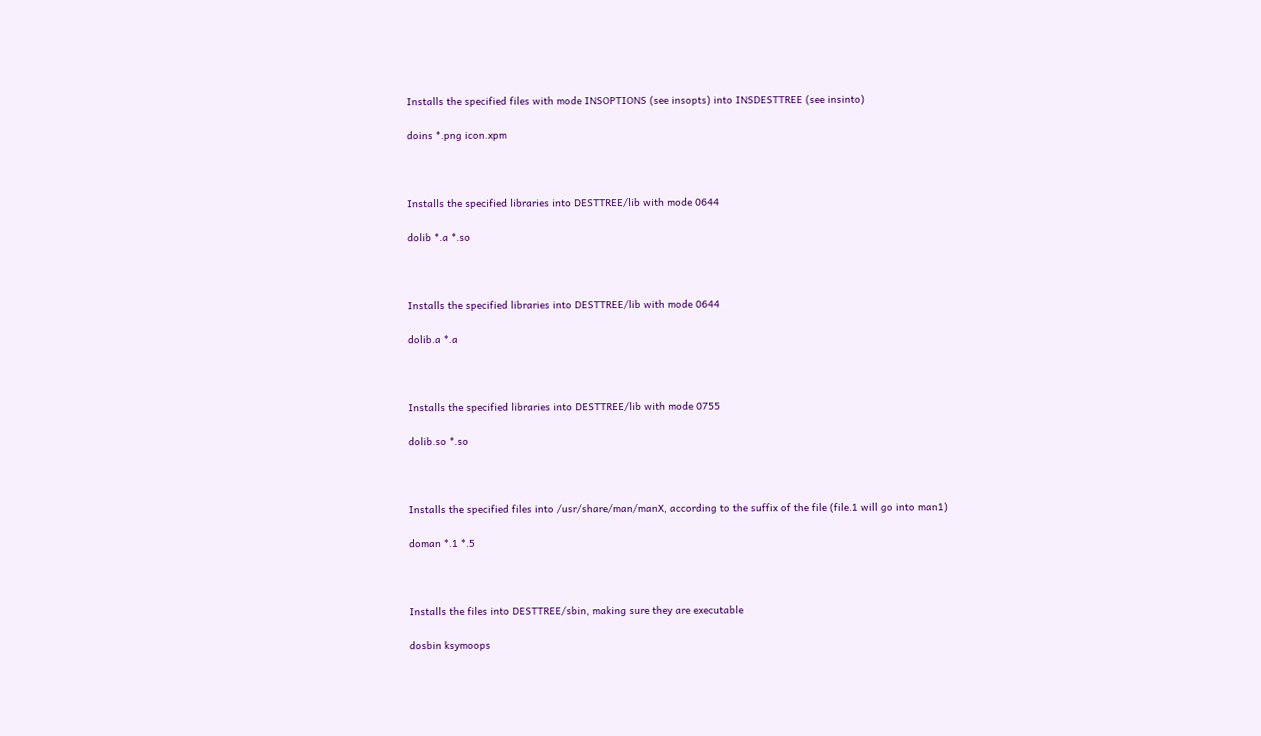Installs the specified files with mode INSOPTIONS (see insopts) into INSDESTTREE (see insinto)

doins *.png icon.xpm



Installs the specified libraries into DESTTREE/lib with mode 0644

dolib *.a *.so



Installs the specified libraries into DESTTREE/lib with mode 0644

dolib.a *.a



Installs the specified libraries into DESTTREE/lib with mode 0755

dolib.so *.so



Installs the specified files into /usr/share/man/manX, according to the suffix of the file (file.1 will go into man1)

doman *.1 *.5



Installs the files into DESTTREE/sbin, making sure they are executable

dosbin ksymoops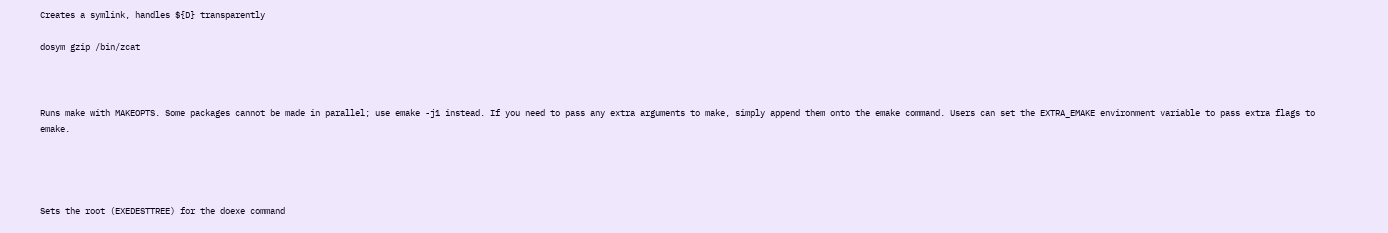Creates a symlink, handles ${D} transparently

dosym gzip /bin/zcat



Runs make with MAKEOPTS. Some packages cannot be made in parallel; use emake -j1 instead. If you need to pass any extra arguments to make, simply append them onto the emake command. Users can set the EXTRA_EMAKE environment variable to pass extra flags to emake.




Sets the root (EXEDESTTREE) for the doexe command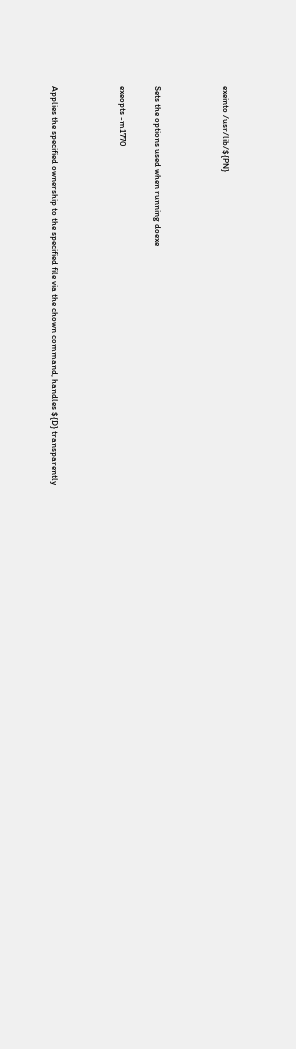exeinto /usr/lib/${PN}



Sets the options used when running doexe

exeopts -m1770



Applies the specified ownership to the specified file via the chown command, handles ${D} transparently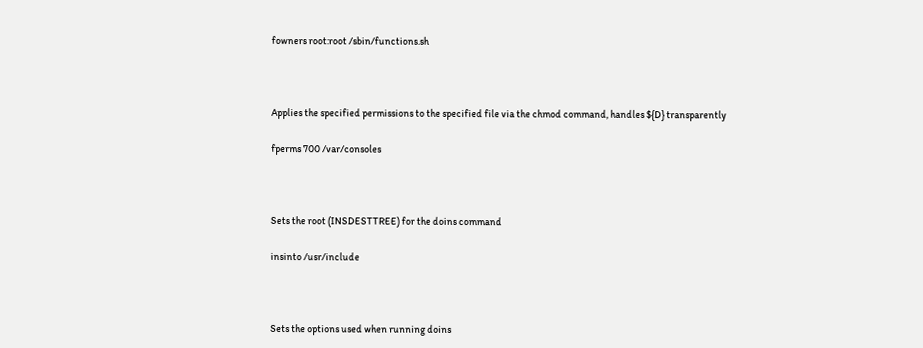fowners root:root /sbin/functions.sh



Applies the specified permissions to the specified file via the chmod command, handles ${D} transparently

fperms 700 /var/consoles



Sets the root (INSDESTTREE) for the doins command

insinto /usr/include



Sets the options used when running doins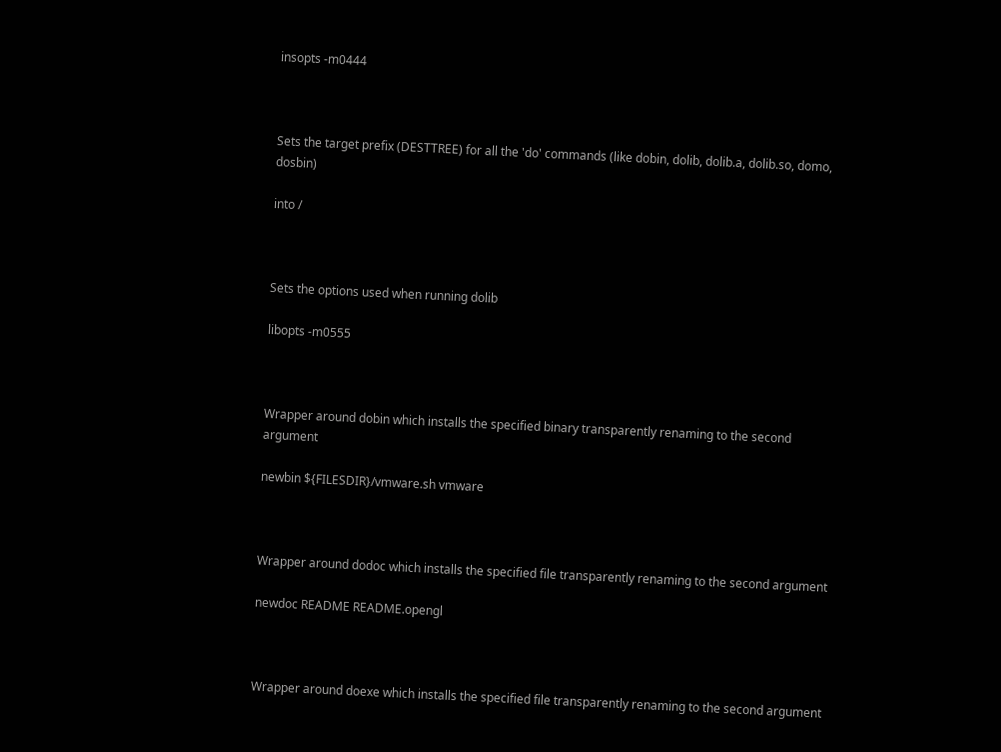insopts -m0444



Sets the target prefix (DESTTREE) for all the 'do' commands (like dobin, dolib, dolib.a, dolib.so, domo, dosbin)

into /



Sets the options used when running dolib

libopts -m0555



Wrapper around dobin which installs the specified binary transparently renaming to the second argument

newbin ${FILESDIR}/vmware.sh vmware



Wrapper around dodoc which installs the specified file transparently renaming to the second argument

newdoc README README.opengl



Wrapper around doexe which installs the specified file transparently renaming to the second argument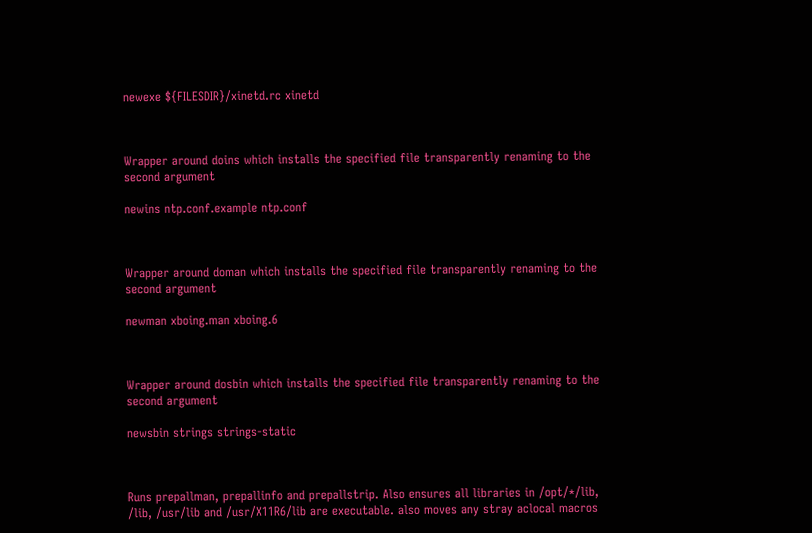newexe ${FILESDIR}/xinetd.rc xinetd



Wrapper around doins which installs the specified file transparently renaming to the second argument

newins ntp.conf.example ntp.conf



Wrapper around doman which installs the specified file transparently renaming to the second argument

newman xboing.man xboing.6



Wrapper around dosbin which installs the specified file transparently renaming to the second argument

newsbin strings strings-static



Runs prepallman, prepallinfo and prepallstrip. Also ensures all libraries in /opt/*/lib, /lib, /usr/lib and /usr/X11R6/lib are executable. also moves any stray aclocal macros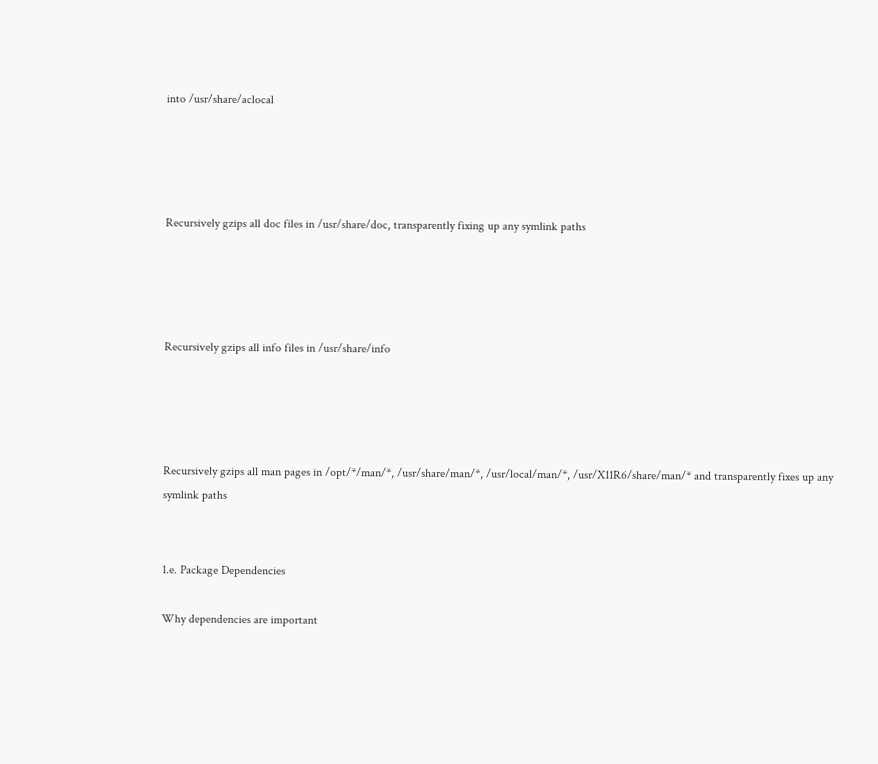into /usr/share/aclocal




Recursively gzips all doc files in /usr/share/doc, transparently fixing up any symlink paths




Recursively gzips all info files in /usr/share/info




Recursively gzips all man pages in /opt/*/man/*, /usr/share/man/*, /usr/local/man/*, /usr/X11R6/share/man/* and transparently fixes up any symlink paths


1.e. Package Dependencies

Why dependencies are important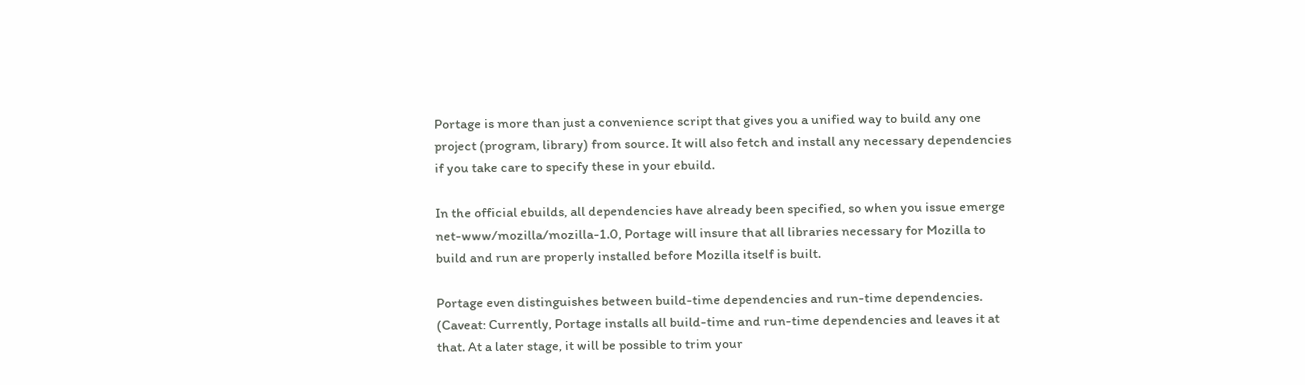Portage is more than just a convenience script that gives you a unified way to build any one project (program, library) from source. It will also fetch and install any necessary dependencies if you take care to specify these in your ebuild.

In the official ebuilds, all dependencies have already been specified, so when you issue emerge net-www/mozilla/mozilla-1.0, Portage will insure that all libraries necessary for Mozilla to build and run are properly installed before Mozilla itself is built.

Portage even distinguishes between build-time dependencies and run-time dependencies. (Caveat: Currently, Portage installs all build-time and run-time dependencies and leaves it at that. At a later stage, it will be possible to trim your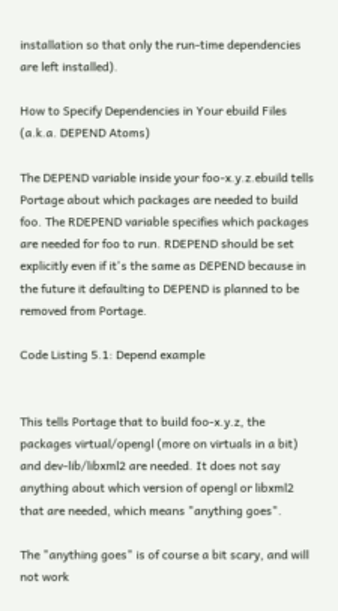installation so that only the run-time dependencies are left installed).

How to Specify Dependencies in Your ebuild Files (a.k.a. DEPEND Atoms)

The DEPEND variable inside your foo-x.y.z.ebuild tells Portage about which packages are needed to build foo. The RDEPEND variable specifies which packages are needed for foo to run. RDEPEND should be set explicitly even if it's the same as DEPEND because in the future it defaulting to DEPEND is planned to be removed from Portage.

Code Listing 5.1: Depend example


This tells Portage that to build foo-x.y.z, the packages virtual/opengl (more on virtuals in a bit) and dev-lib/libxml2 are needed. It does not say anything about which version of opengl or libxml2 that are needed, which means "anything goes".

The "anything goes" is of course a bit scary, and will not work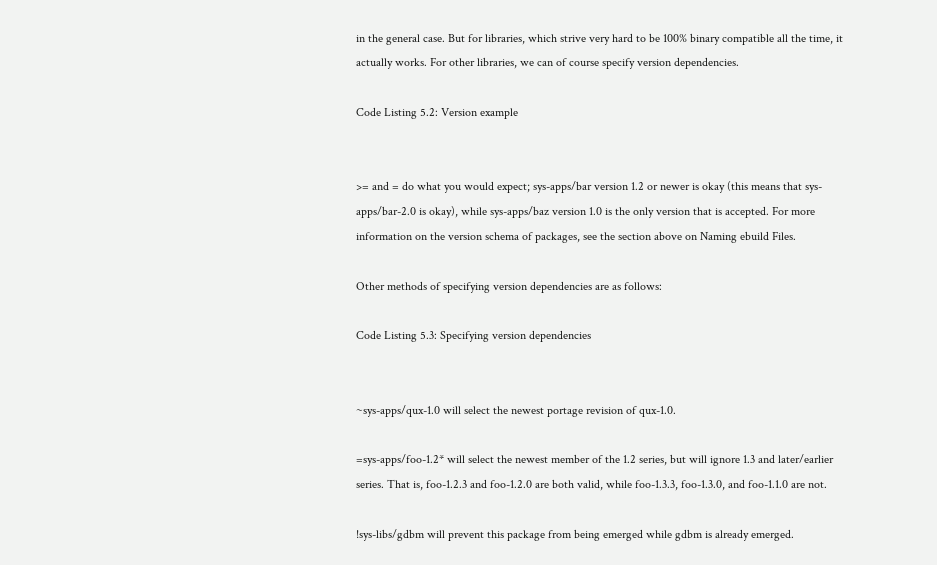in the general case. But for libraries, which strive very hard to be 100% binary compatible all the time, it actually works. For other libraries, we can of course specify version dependencies.

Code Listing 5.2: Version example


>= and = do what you would expect; sys-apps/bar version 1.2 or newer is okay (this means that sys-apps/bar-2.0 is okay), while sys-apps/baz version 1.0 is the only version that is accepted. For more information on the version schema of packages, see the section above on Naming ebuild Files.

Other methods of specifying version dependencies are as follows:

Code Listing 5.3: Specifying version dependencies


~sys-apps/qux-1.0 will select the newest portage revision of qux-1.0.

=sys-apps/foo-1.2* will select the newest member of the 1.2 series, but will ignore 1.3 and later/earlier series. That is, foo-1.2.3 and foo-1.2.0 are both valid, while foo-1.3.3, foo-1.3.0, and foo-1.1.0 are not.

!sys-libs/gdbm will prevent this package from being emerged while gdbm is already emerged.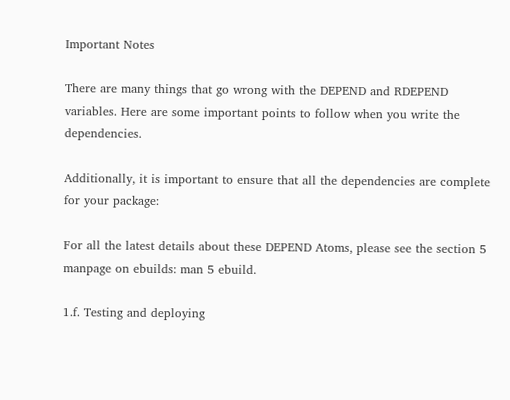Important Notes

There are many things that go wrong with the DEPEND and RDEPEND variables. Here are some important points to follow when you write the dependencies.

Additionally, it is important to ensure that all the dependencies are complete for your package:

For all the latest details about these DEPEND Atoms, please see the section 5 manpage on ebuilds: man 5 ebuild.

1.f. Testing and deploying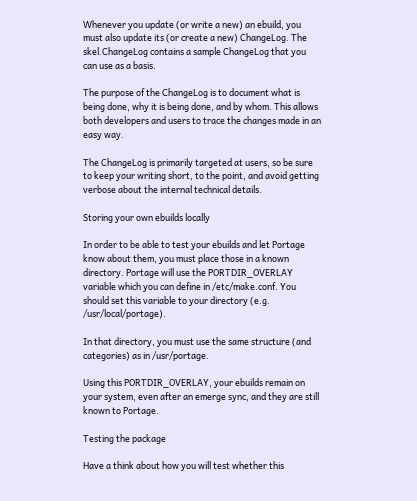Whenever you update (or write a new) an ebuild, you must also update its (or create a new) ChangeLog. The skel.ChangeLog contains a sample ChangeLog that you can use as a basis.

The purpose of the ChangeLog is to document what is being done, why it is being done, and by whom. This allows both developers and users to trace the changes made in an easy way.

The ChangeLog is primarily targeted at users, so be sure to keep your writing short, to the point, and avoid getting verbose about the internal technical details.

Storing your own ebuilds locally

In order to be able to test your ebuilds and let Portage know about them, you must place those in a known directory. Portage will use the PORTDIR_OVERLAY variable which you can define in /etc/make.conf. You should set this variable to your directory (e.g. /usr/local/portage).

In that directory, you must use the same structure (and categories) as in /usr/portage.

Using this PORTDIR_OVERLAY, your ebuilds remain on your system, even after an emerge sync, and they are still known to Portage.

Testing the package

Have a think about how you will test whether this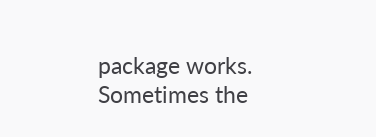package works. Sometimes the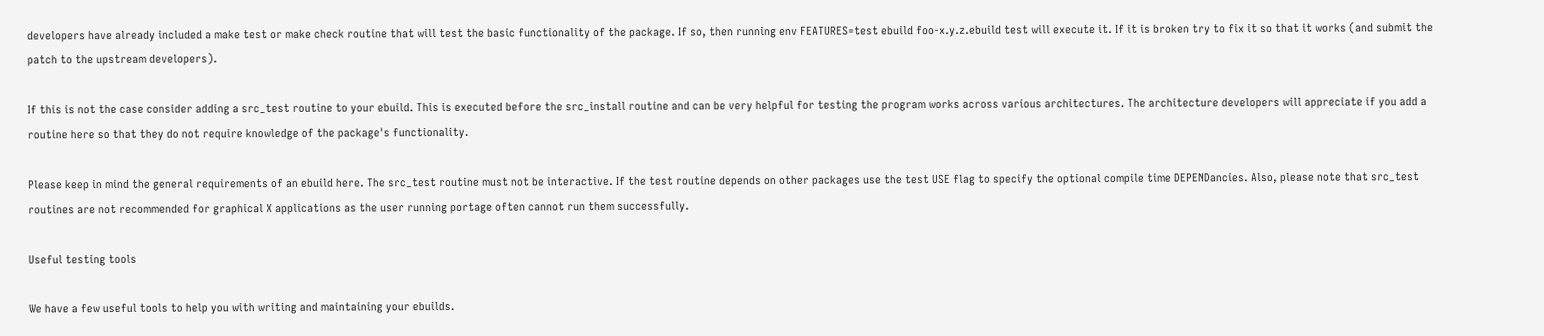developers have already included a make test or make check routine that will test the basic functionality of the package. If so, then running env FEATURES=test ebuild foo-x.y.z.ebuild test will execute it. If it is broken try to fix it so that it works (and submit the patch to the upstream developers).

If this is not the case consider adding a src_test routine to your ebuild. This is executed before the src_install routine and can be very helpful for testing the program works across various architectures. The architecture developers will appreciate if you add a routine here so that they do not require knowledge of the package's functionality.

Please keep in mind the general requirements of an ebuild here. The src_test routine must not be interactive. If the test routine depends on other packages use the test USE flag to specify the optional compile time DEPENDancies. Also, please note that src_test routines are not recommended for graphical X applications as the user running portage often cannot run them successfully.

Useful testing tools

We have a few useful tools to help you with writing and maintaining your ebuilds.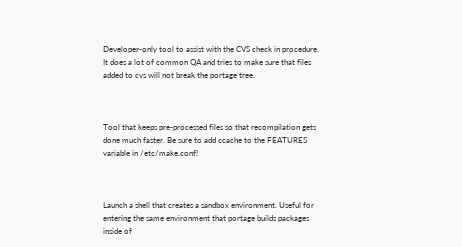Developer-only tool to assist with the CVS check in procedure. It does a lot of common QA and tries to make sure that files added to cvs will not break the portage tree.



Tool that keeps pre-processed files so that recompilation gets done much faster. Be sure to add ccache to the FEATURES variable in /etc/make.conf!



Launch a shell that creates a sandbox environment. Useful for entering the same environment that portage builds packages inside of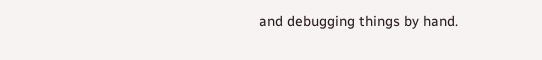and debugging things by hand.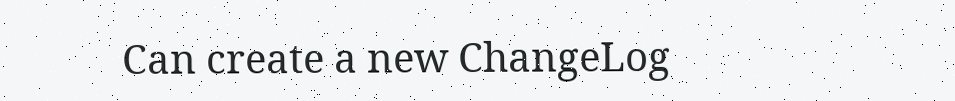Can create a new ChangeLog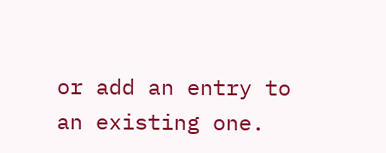or add an entry to an existing one.